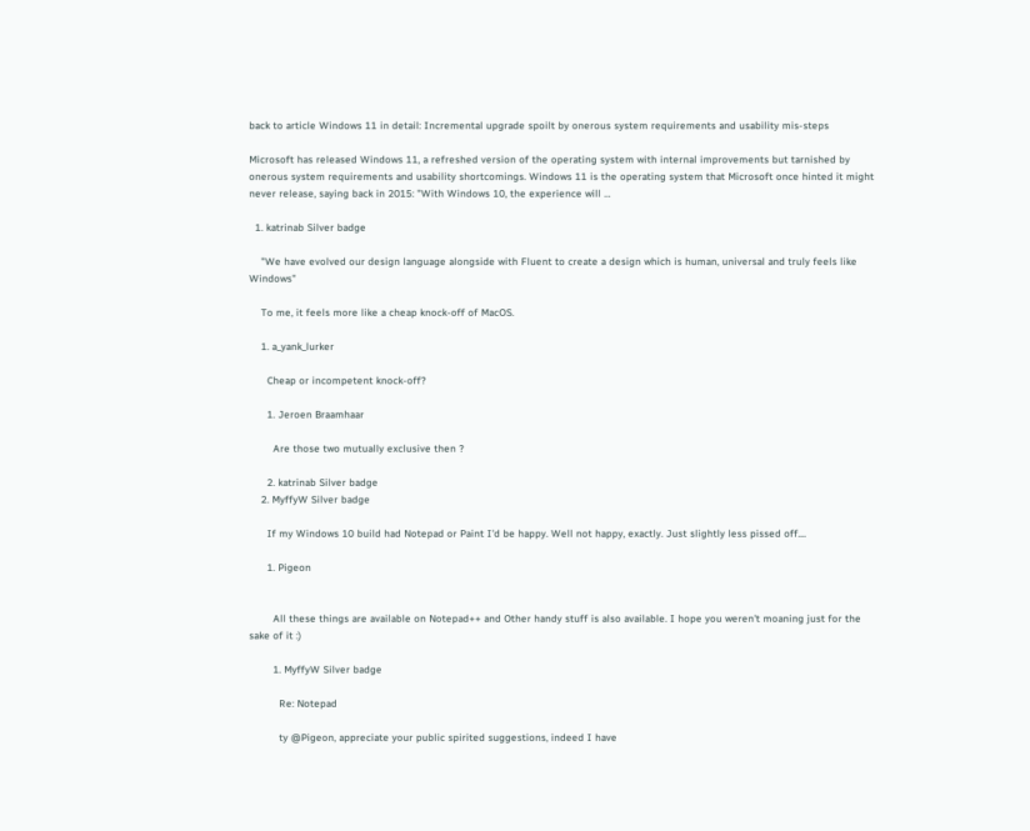back to article Windows 11 in detail: Incremental upgrade spoilt by onerous system requirements and usability mis-steps

Microsoft has released Windows 11, a refreshed version of the operating system with internal improvements but tarnished by onerous system requirements and usability shortcomings. Windows 11 is the operating system that Microsoft once hinted it might never release, saying back in 2015: "With Windows 10, the experience will …

  1. katrinab Silver badge

    "We have evolved our design language alongside with Fluent to create a design which is human, universal and truly feels like Windows"

    To me, it feels more like a cheap knock-off of MacOS.

    1. a_yank_lurker

      Cheap or incompetent knock-off?

      1. Jeroen Braamhaar

        Are those two mutually exclusive then ?

      2. katrinab Silver badge
    2. MyffyW Silver badge

      If my Windows 10 build had Notepad or Paint I'd be happy. Well not happy, exactly. Just slightly less pissed off....

      1. Pigeon


        All these things are available on Notepad++ and Other handy stuff is also available. I hope you weren't moaning just for the sake of it :)

        1. MyffyW Silver badge

          Re: Notepad

          ty @Pigeon, appreciate your public spirited suggestions, indeed I have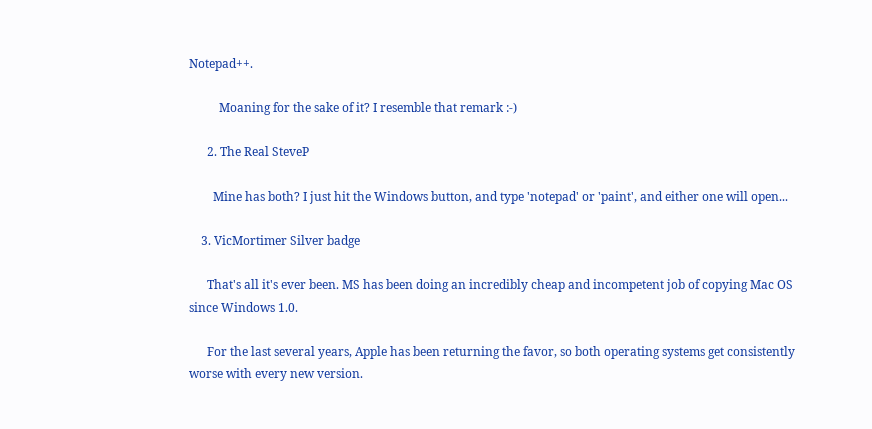Notepad++.

          Moaning for the sake of it? I resemble that remark :-)

      2. The Real SteveP

        Mine has both? I just hit the Windows button, and type 'notepad' or 'paint', and either one will open...

    3. VicMortimer Silver badge

      That's all it's ever been. MS has been doing an incredibly cheap and incompetent job of copying Mac OS since Windows 1.0.

      For the last several years, Apple has been returning the favor, so both operating systems get consistently worse with every new version.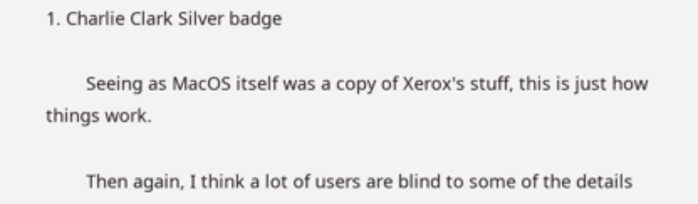1. Charlie Clark Silver badge

        Seeing as MacOS itself was a copy of Xerox's stuff, this is just how things work.

        Then again, I think a lot of users are blind to some of the details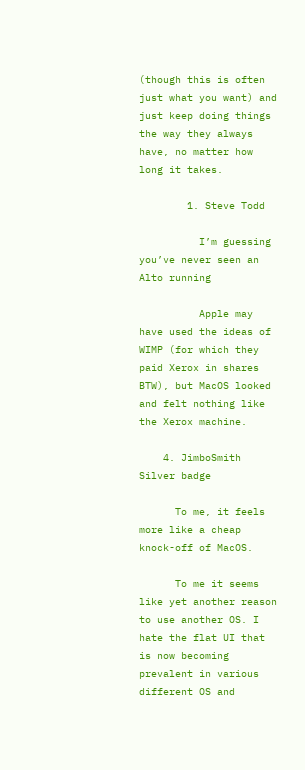(though this is often just what you want) and just keep doing things the way they always have, no matter how long it takes.

        1. Steve Todd

          I’m guessing you’ve never seen an Alto running

          Apple may have used the ideas of WIMP (for which they paid Xerox in shares BTW), but MacOS looked and felt nothing like the Xerox machine.

    4. JimboSmith Silver badge

      To me, it feels more like a cheap knock-off of MacOS.

      To me it seems like yet another reason to use another OS. I hate the flat UI that is now becoming prevalent in various different OS and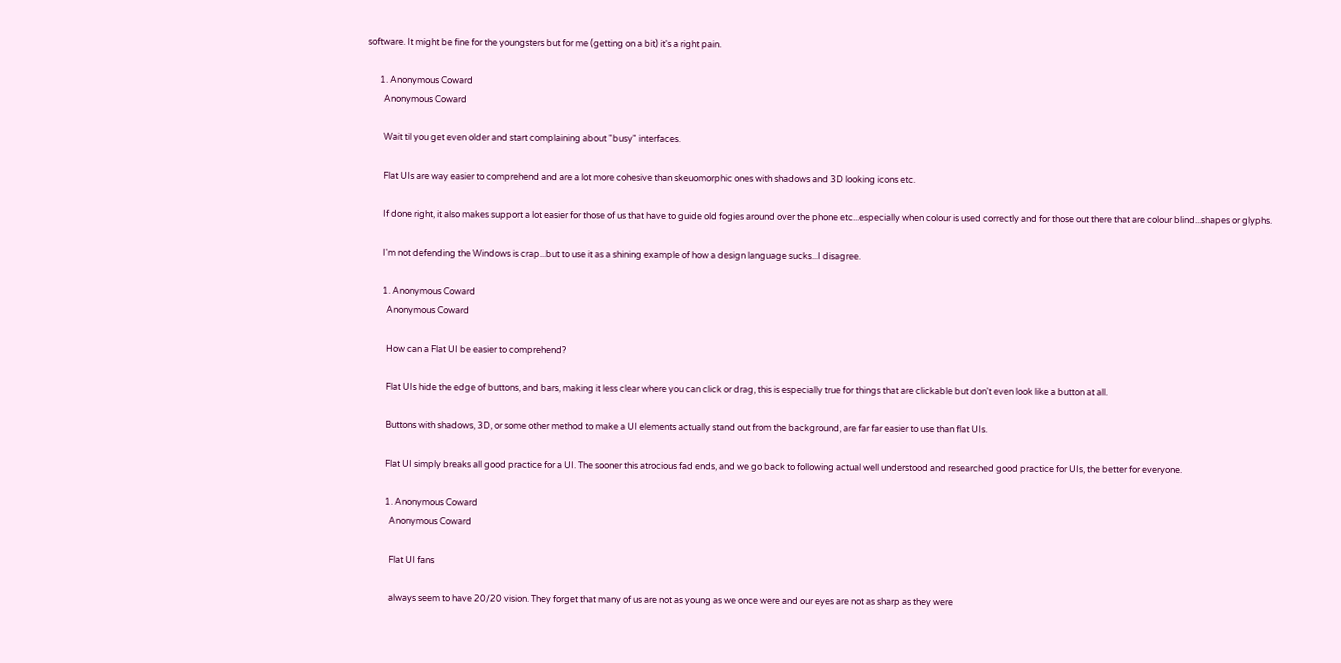software. It might be fine for the youngsters but for me (getting on a bit) it's a right pain.

      1. Anonymous Coward
        Anonymous Coward

        Wait til you get even older and start complaining about "busy" interfaces.

        Flat UIs are way easier to comprehend and are a lot more cohesive than skeuomorphic ones with shadows and 3D looking icons etc.

        If done right, it also makes support a lot easier for those of us that have to guide old fogies around over the phone etc...especially when colour is used correctly and for those out there that are colour blind...shapes or glyphs.

        I'm not defending the Windows is crap...but to use it as a shining example of how a design language sucks...I disagree.

        1. Anonymous Coward
          Anonymous Coward

          How can a Flat UI be easier to comprehend?

          Flat UIs hide the edge of buttons, and bars, making it less clear where you can click or drag, this is especially true for things that are clickable but don't even look like a button at all.

          Buttons with shadows, 3D, or some other method to make a UI elements actually stand out from the background, are far far easier to use than flat UIs.

          Flat UI simply breaks all good practice for a UI. The sooner this atrocious fad ends, and we go back to following actual well understood and researched good practice for UIs, the better for everyone.

          1. Anonymous Coward
            Anonymous Coward

            Flat UI fans

            always seem to have 20/20 vision. They forget that many of us are not as young as we once were and our eyes are not as sharp as they were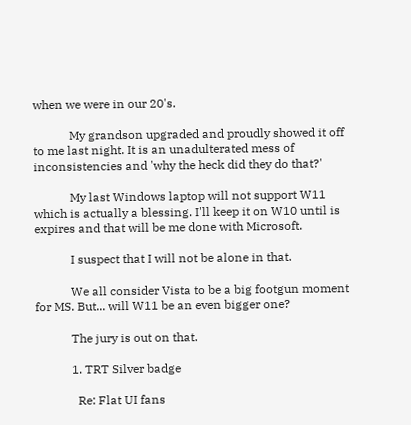when we were in our 20's.

            My grandson upgraded and proudly showed it off to me last night. It is an unadulterated mess of inconsistencies and 'why the heck did they do that?'

            My last Windows laptop will not support W11 which is actually a blessing. I'll keep it on W10 until is expires and that will be me done with Microsoft.

            I suspect that I will not be alone in that.

            We all consider Vista to be a big footgun moment for MS. But... will W11 be an even bigger one?

            The jury is out on that.

            1. TRT Silver badge

              Re: Flat UI fans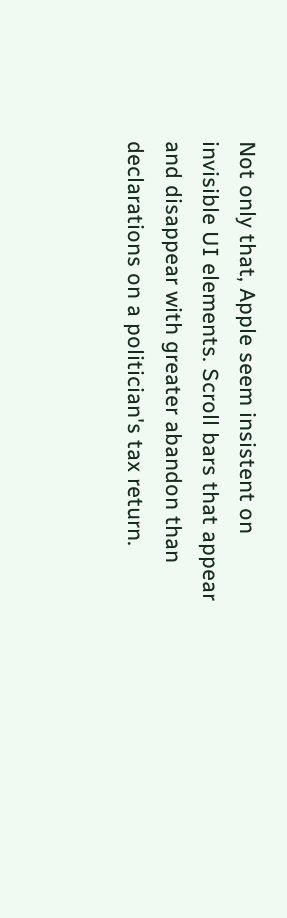Not only that, Apple seem insistent on invisible UI elements. Scroll bars that appear and disappear with greater abandon than declarations on a politician's tax return.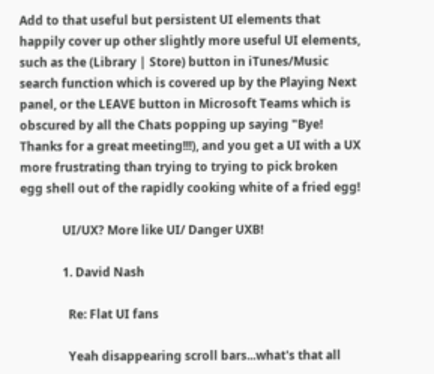Add to that useful but persistent UI elements that happily cover up other slightly more useful UI elements, such as the (Library | Store) button in iTunes/Music search function which is covered up by the Playing Next panel, or the LEAVE button in Microsoft Teams which is obscured by all the Chats popping up saying "Bye! Thanks for a great meeting!!!), and you get a UI with a UX more frustrating than trying to trying to pick broken egg shell out of the rapidly cooking white of a fried egg!

              UI/UX? More like UI/ Danger UXB!

              1. David Nash

                Re: Flat UI fans

                Yeah disappearing scroll bars...what's that all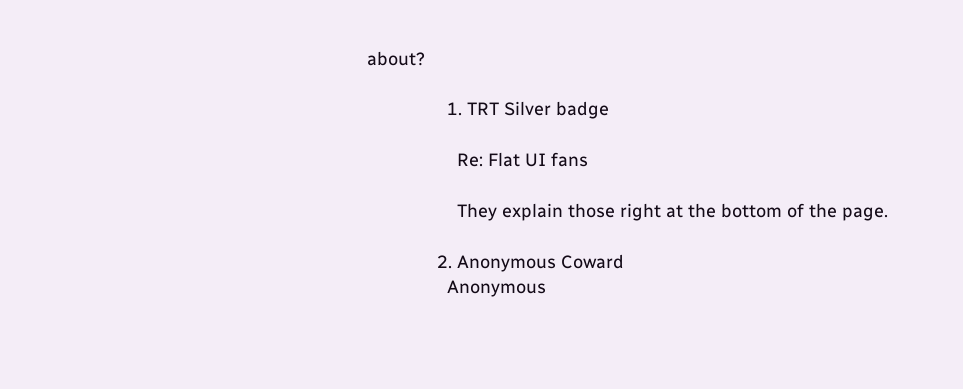about?

                1. TRT Silver badge

                  Re: Flat UI fans

                  They explain those right at the bottom of the page.

              2. Anonymous Coward
                Anonymous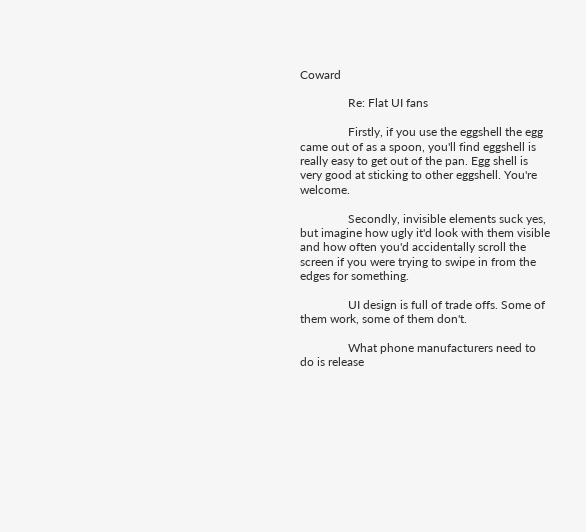Coward

                Re: Flat UI fans

                Firstly, if you use the eggshell the egg came out of as a spoon, you'll find eggshell is really easy to get out of the pan. Egg shell is very good at sticking to other eggshell. You're welcome.

                Secondly, invisible elements suck yes, but imagine how ugly it'd look with them visible and how often you'd accidentally scroll the screen if you were trying to swipe in from the edges for something.

                UI design is full of trade offs. Some of them work, some of them don't.

                What phone manufacturers need to do is release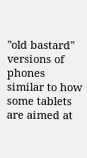"old bastard" versions of phones similar to how some tablets are aimed at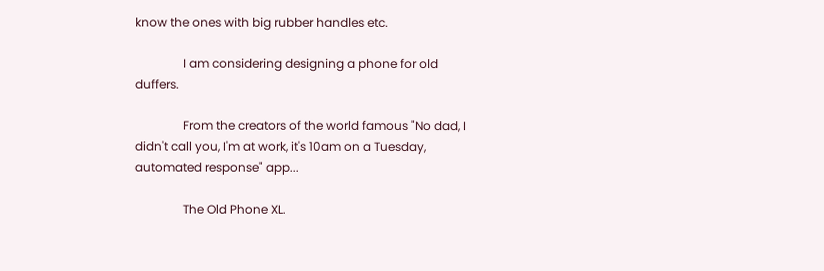know the ones with big rubber handles etc.

                I am considering designing a phone for old duffers.

                From the creators of the world famous "No dad, I didn't call you, I'm at work, it's 10am on a Tuesday, automated response" app...

                The Old Phone XL.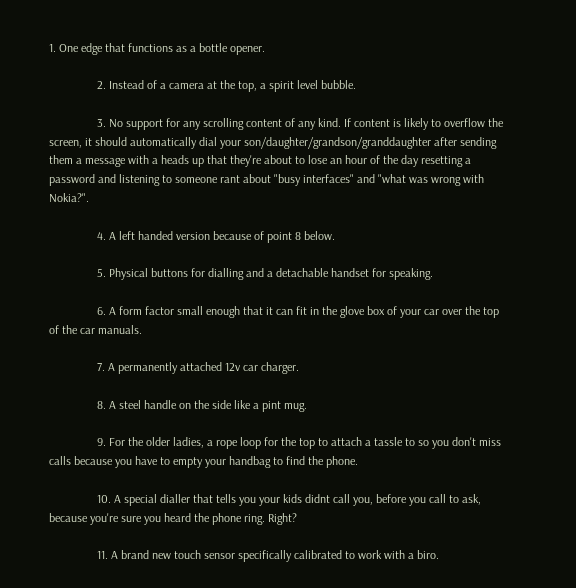1. One edge that functions as a bottle opener.

                2. Instead of a camera at the top, a spirit level bubble.

                3. No support for any scrolling content of any kind. If content is likely to overflow the screen, it should automatically dial your son/daughter/grandson/granddaughter after sending them a message with a heads up that they're about to lose an hour of the day resetting a password and listening to someone rant about "busy interfaces" and "what was wrong with Nokia?".

                4. A left handed version because of point 8 below.

                5. Physical buttons for dialling and a detachable handset for speaking.

                6. A form factor small enough that it can fit in the glove box of your car over the top of the car manuals.

                7. A permanently attached 12v car charger.

                8. A steel handle on the side like a pint mug.

                9. For the older ladies, a rope loop for the top to attach a tassle to so you don't miss calls because you have to empty your handbag to find the phone.

                10. A special dialler that tells you your kids didnt call you, before you call to ask, because you're sure you heard the phone ring. Right?

                11. A brand new touch sensor specifically calibrated to work with a biro.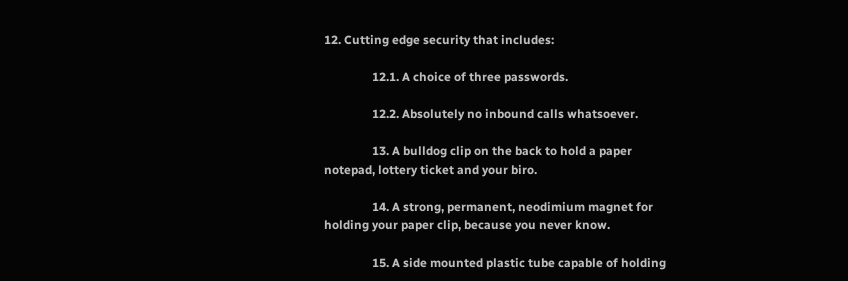12. Cutting edge security that includes:

                12.1. A choice of three passwords.

                12.2. Absolutely no inbound calls whatsoever.

                13. A bulldog clip on the back to hold a paper notepad, lottery ticket and your biro.

                14. A strong, permanent, neodimium magnet for holding your paper clip, because you never know.

                15. A side mounted plastic tube capable of holding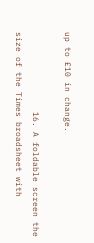up to £10 in change.

                16. A foldable screen the size of the Times broadsheet with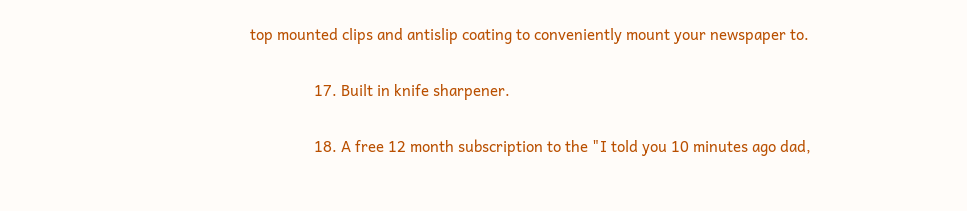top mounted clips and antislip coating to conveniently mount your newspaper to.

                17. Built in knife sharpener.

                18. A free 12 month subscription to the "I told you 10 minutes ago dad,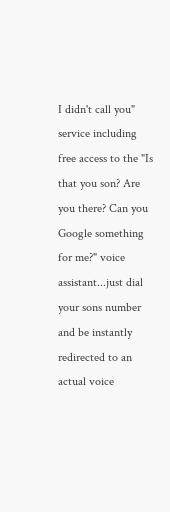I didn't call you" service including free access to the "Is that you son? Are you there? Can you Google something for me?" voice assistant...just dial your sons number and be instantly redirected to an actual voice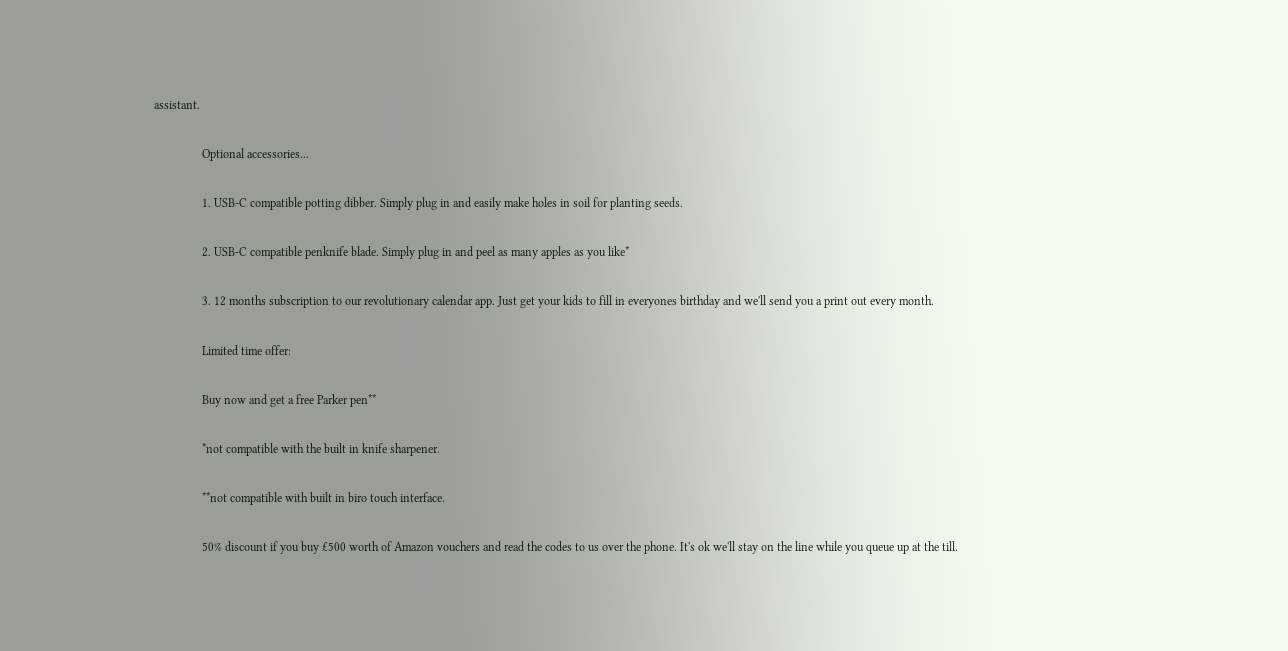assistant.

                Optional accessories...

                1. USB-C compatible potting dibber. Simply plug in and easily make holes in soil for planting seeds.

                2. USB-C compatible penknife blade. Simply plug in and peel as many apples as you like*

                3. 12 months subscription to our revolutionary calendar app. Just get your kids to fill in everyones birthday and we'll send you a print out every month.

                Limited time offer:

                Buy now and get a free Parker pen**

                *not compatible with the built in knife sharpener.

                **not compatible with built in biro touch interface.

                50% discount if you buy £500 worth of Amazon vouchers and read the codes to us over the phone. It's ok we'll stay on the line while you queue up at the till.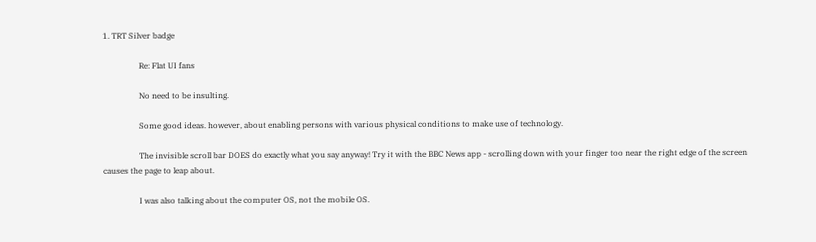1. TRT Silver badge

                  Re: Flat UI fans

                  No need to be insulting.

                  Some good ideas. however, about enabling persons with various physical conditions to make use of technology.

                  The invisible scroll bar DOES do exactly what you say anyway! Try it with the BBC News app - scrolling down with your finger too near the right edge of the screen causes the page to leap about.

                  I was also talking about the computer OS, not the mobile OS.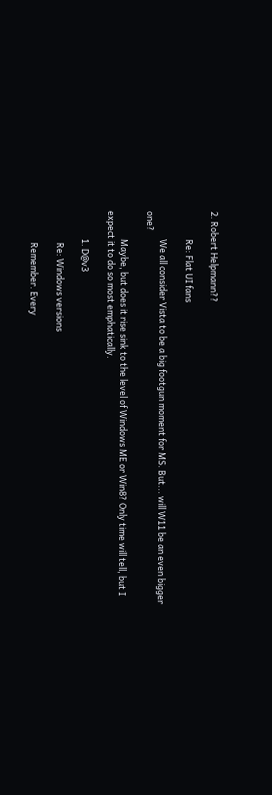2. Robert Helpmann??

              Re: Flat UI fans

              We all consider Vista to be a big footgun moment for MS. But... will W11 be an even bigger one?

              Maybe, but does it rise sink to the level of Windows ME or Win8? Only time will tell, but I expect it to do so most emphatically.

              1. D@v3

                Re: Windows versions

                Remember. Every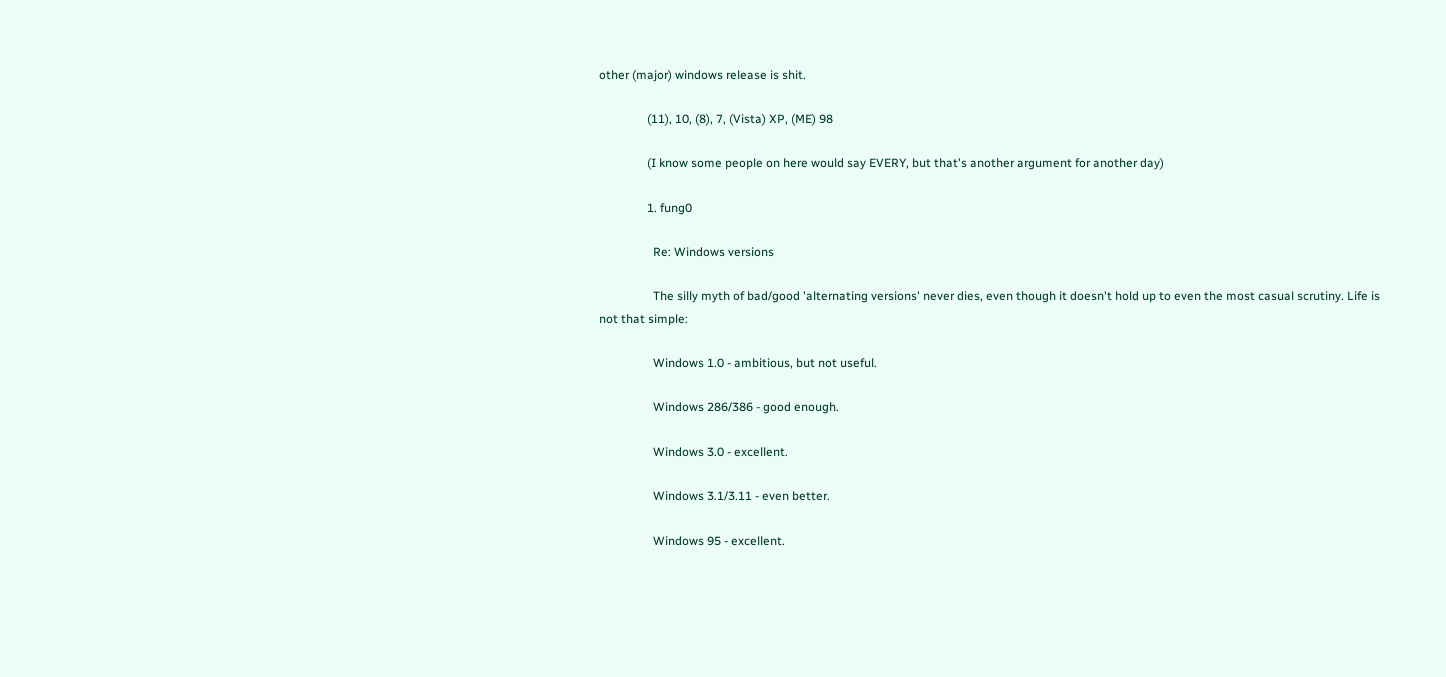other (major) windows release is shit.

                (11), 10, (8), 7, (Vista) XP, (ME) 98

                (I know some people on here would say EVERY, but that's another argument for another day)

                1. fung0

                  Re: Windows versions

                  The silly myth of bad/good 'alternating versions' never dies, even though it doesn't hold up to even the most casual scrutiny. Life is not that simple:

                  Windows 1.0 - ambitious, but not useful.

                  Windows 286/386 - good enough.

                  Windows 3.0 - excellent.

                  Windows 3.1/3.11 - even better.

                  Windows 95 - excellent.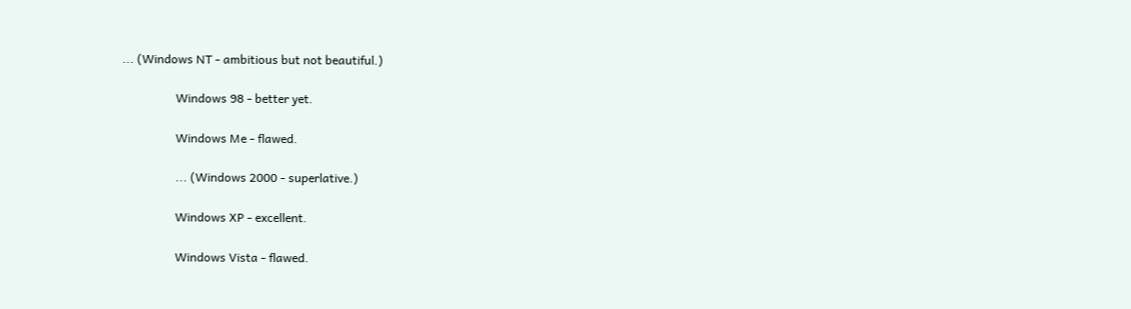... (Windows NT - ambitious but not beautiful.)

                  Windows 98 - better yet.

                  Windows Me - flawed.

                  ... (Windows 2000 - superlative.)

                  Windows XP - excellent.

                  Windows Vista - flawed.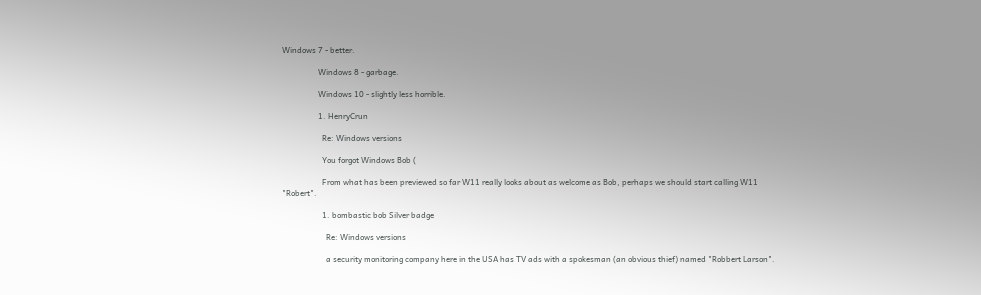Windows 7 - better.

                  Windows 8 - garbage.

                  Windows 10 - slightly less horrible.

                  1. HenryCrun

                    Re: Windows versions

                    You forgot Windows Bob (

                    From what has been previewed so far W11 really looks about as welcome as Bob, perhaps we should start calling W11 "Robert".

                    1. bombastic bob Silver badge

                      Re: Windows versions

                      a security monitoring company here in the USA has TV ads with a spokesman (an obvious thief) named "Robbert Larson".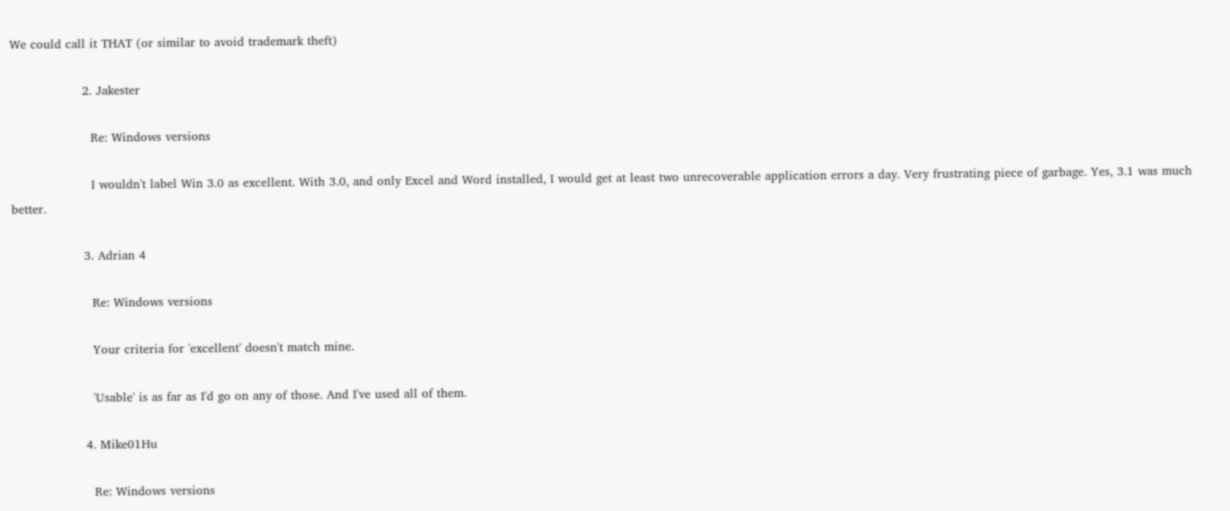We could call it THAT (or similar to avoid trademark theft)

                  2. Jakester

                    Re: Windows versions

                    I wouldn't label Win 3.0 as excellent. With 3.0, and only Excel and Word installed, I would get at least two unrecoverable application errors a day. Very frustrating piece of garbage. Yes, 3.1 was much better.

                  3. Adrian 4

                    Re: Windows versions

                    Your criteria for 'excellent' doesn't match mine.

                    'Usable' is as far as I'd go on any of those. And I've used all of them.

                  4. Mike01Hu

                    Re: Windows versions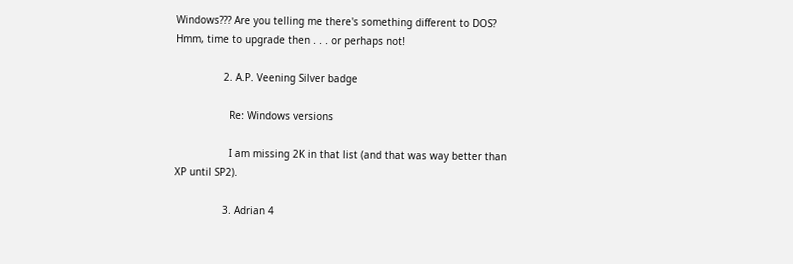Windows??? Are you telling me there's something different to DOS? Hmm, time to upgrade then . . . or perhaps not!

                2. A.P. Veening Silver badge

                  Re: Windows versions

                  I am missing 2K in that list (and that was way better than XP until SP2).

                3. Adrian 4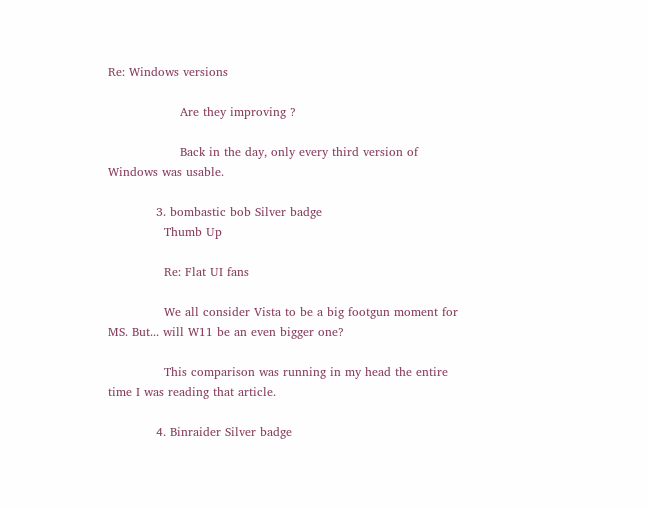Re: Windows versions

                  Are they improving ?

                  Back in the day, only every third version of Windows was usable.

            3. bombastic bob Silver badge
              Thumb Up

              Re: Flat UI fans

              We all consider Vista to be a big footgun moment for MS. But... will W11 be an even bigger one?

              This comparison was running in my head the entire time I was reading that article.

            4. Binraider Silver badge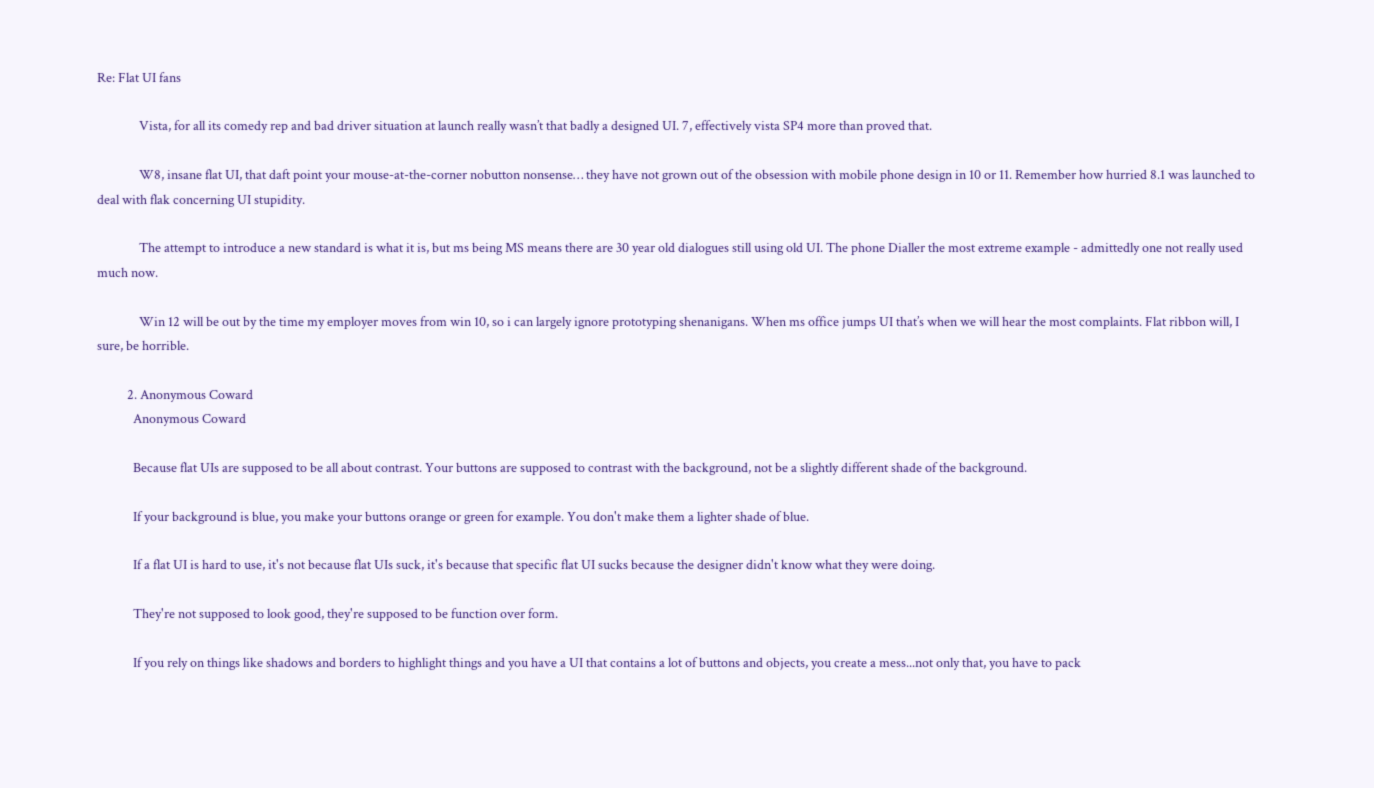Re: Flat UI fans

              Vista, for all its comedy rep and bad driver situation at launch really wasn’t that badly a designed UI. 7, effectively vista SP4 more than proved that.

              W8, insane flat UI, that daft point your mouse-at-the-corner nobutton nonsense… they have not grown out of the obsession with mobile phone design in 10 or 11. Remember how hurried 8.1 was launched to deal with flak concerning UI stupidity.

              The attempt to introduce a new standard is what it is, but ms being MS means there are 30 year old dialogues still using old UI. The phone Dialler the most extreme example - admittedly one not really used much now.

              Win 12 will be out by the time my employer moves from win 10, so i can largely ignore prototyping shenanigans. When ms office jumps UI that’s when we will hear the most complaints. Flat ribbon will, I sure, be horrible.

          2. Anonymous Coward
            Anonymous Coward

            Because flat UIs are supposed to be all about contrast. Your buttons are supposed to contrast with the background, not be a slightly different shade of the background.

            If your background is blue, you make your buttons orange or green for example. You don't make them a lighter shade of blue.

            If a flat UI is hard to use, it's not because flat UIs suck, it's because that specific flat UI sucks because the designer didn't know what they were doing.

            They're not supposed to look good, they're supposed to be function over form.

            If you rely on things like shadows and borders to highlight things and you have a UI that contains a lot of buttons and objects, you create a mess...not only that, you have to pack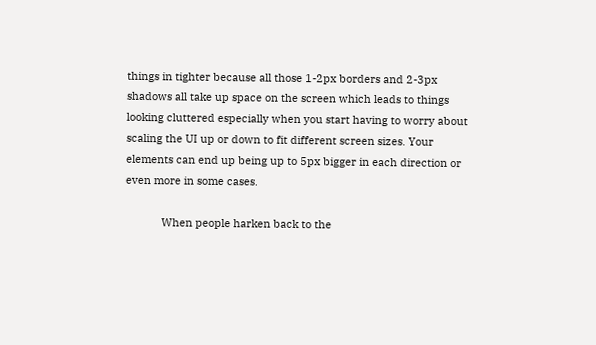things in tighter because all those 1-2px borders and 2-3px shadows all take up space on the screen which leads to things looking cluttered especially when you start having to worry about scaling the UI up or down to fit different screen sizes. Your elements can end up being up to 5px bigger in each direction or even more in some cases.

            When people harken back to the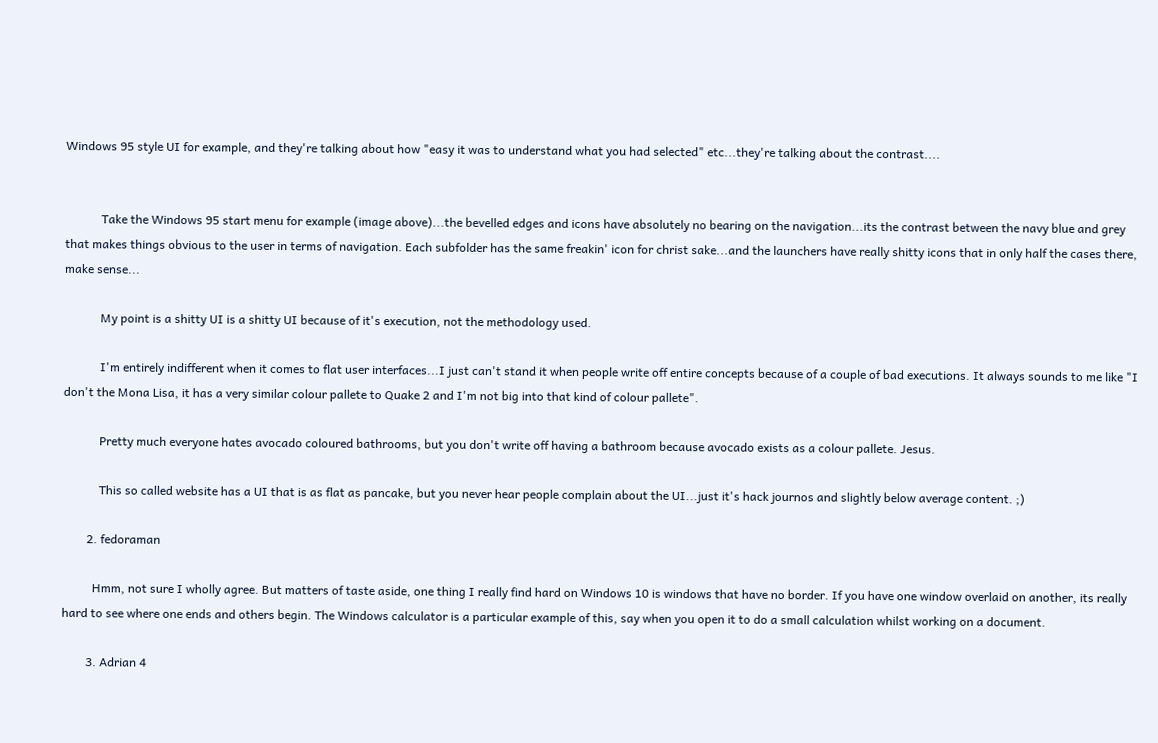Windows 95 style UI for example, and they're talking about how "easy it was to understand what you had selected" etc...they're talking about the contrast....


            Take the Windows 95 start menu for example (image above)...the bevelled edges and icons have absolutely no bearing on the navigation...its the contrast between the navy blue and grey that makes things obvious to the user in terms of navigation. Each subfolder has the same freakin' icon for christ sake...and the launchers have really shitty icons that in only half the cases there, make sense...

            My point is a shitty UI is a shitty UI because of it's execution, not the methodology used.

            I'm entirely indifferent when it comes to flat user interfaces...I just can't stand it when people write off entire concepts because of a couple of bad executions. It always sounds to me like "I don't the Mona Lisa, it has a very similar colour pallete to Quake 2 and I'm not big into that kind of colour pallete".

            Pretty much everyone hates avocado coloured bathrooms, but you don't write off having a bathroom because avocado exists as a colour pallete. Jesus.

            This so called website has a UI that is as flat as pancake, but you never hear people complain about the UI...just it's hack journos and slightly below average content. ;)

        2. fedoraman

          Hmm, not sure I wholly agree. But matters of taste aside, one thing I really find hard on Windows 10 is windows that have no border. If you have one window overlaid on another, its really hard to see where one ends and others begin. The Windows calculator is a particular example of this, say when you open it to do a small calculation whilst working on a document.

        3. Adrian 4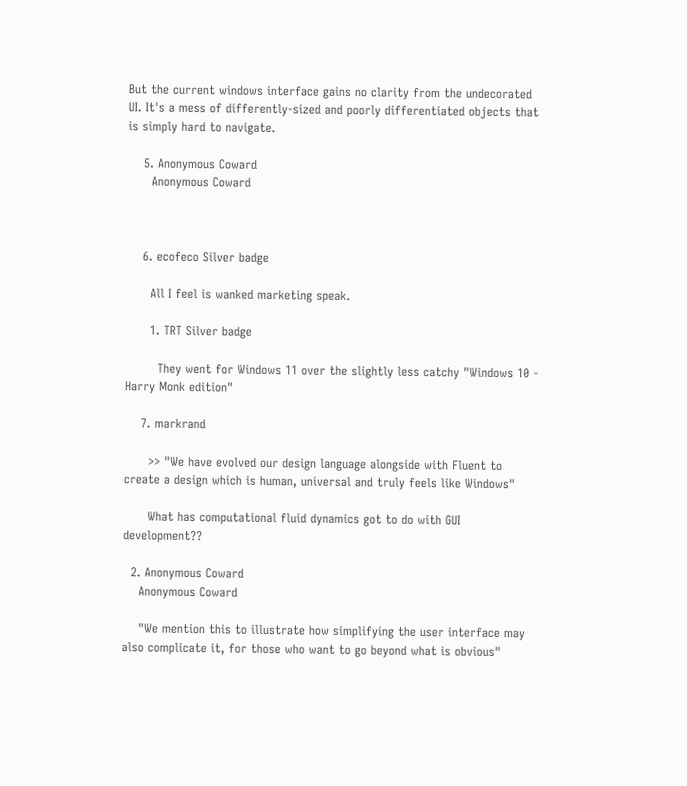But the current windows interface gains no clarity from the undecorated UI. It's a mess of differently-sized and poorly differentiated objects that is simply hard to navigate.

    5. Anonymous Coward
      Anonymous Coward



    6. ecofeco Silver badge

      All I feel is wanked marketing speak.

      1. TRT Silver badge

        They went for Windows 11 over the slightly less catchy "Windows 10 - Harry Monk edition"

    7. markrand

      >> "We have evolved our design language alongside with Fluent to create a design which is human, universal and truly feels like Windows"

      What has computational fluid dynamics got to do with GUI development??

  2. Anonymous Coward
    Anonymous Coward

    "We mention this to illustrate how simplifying the user interface may also complicate it, for those who want to go beyond what is obvious"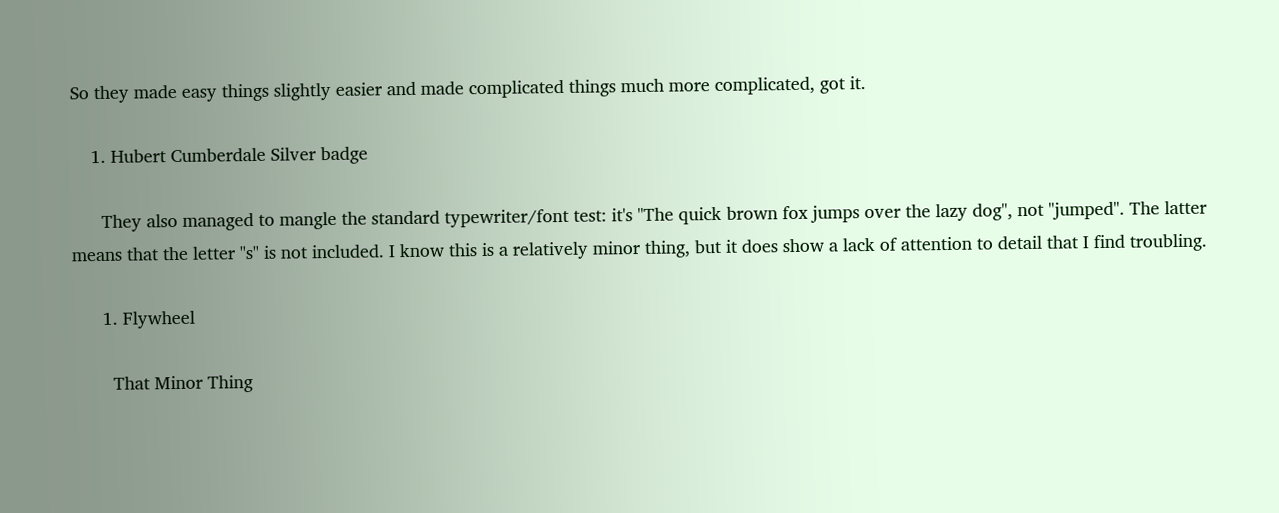So they made easy things slightly easier and made complicated things much more complicated, got it.

    1. Hubert Cumberdale Silver badge

      They also managed to mangle the standard typewriter/font test: it's "The quick brown fox jumps over the lazy dog", not "jumped". The latter means that the letter "s" is not included. I know this is a relatively minor thing, but it does show a lack of attention to detail that I find troubling.

      1. Flywheel

        That Minor Thing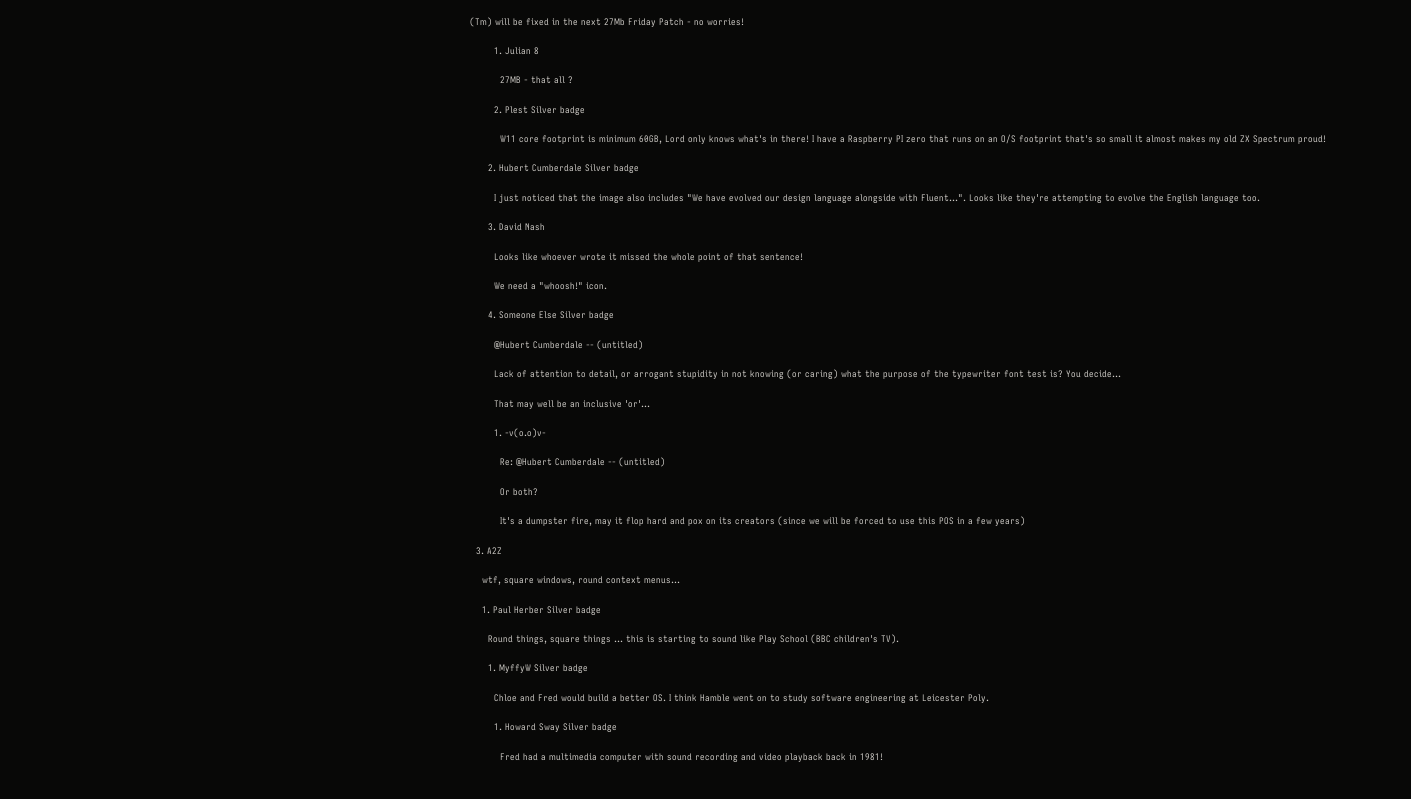(Tm) will be fixed in the next 27Mb Friday Patch - no worries!

        1. Julian 8

          27MB - that all ?

        2. Plest Silver badge

          W11 core footprint is minimum 60GB, Lord only knows what's in there! I have a Raspberry PI zero that runs on an O/S footprint that's so small it almost makes my old ZX Spectrum proud!

      2. Hubert Cumberdale Silver badge

        I just noticed that the image also includes "We have evolved our design language alongside with Fluent...". Looks like they're attempting to evolve the English language too.

      3. David Nash

        Looks like whoever wrote it missed the whole point of that sentence!

        We need a "whoosh!" icon.

      4. Someone Else Silver badge

        @Hubert Cumberdale -- (untitled)

        Lack of attention to detail, or arrogant stupidity in not knowing (or caring) what the purpose of the typewriter font test is? You decide...

        That may well be an inclusive 'or'...

        1. -v(o.o)v-

          Re: @Hubert Cumberdale -- (untitled)

          Or both?

          It's a dumpster fire, may it flop hard and pox on its creators (since we will be forced to use this POS in a few years)

  3. A2Z

    wtf, square windows, round context menus...

    1. Paul Herber Silver badge

      Round things, square things ... this is starting to sound like Play School (BBC children's TV).

      1. MyffyW Silver badge

        Chloe and Fred would build a better OS. I think Hamble went on to study software engineering at Leicester Poly.

        1. Howard Sway Silver badge

          Fred had a multimedia computer with sound recording and video playback back in 1981!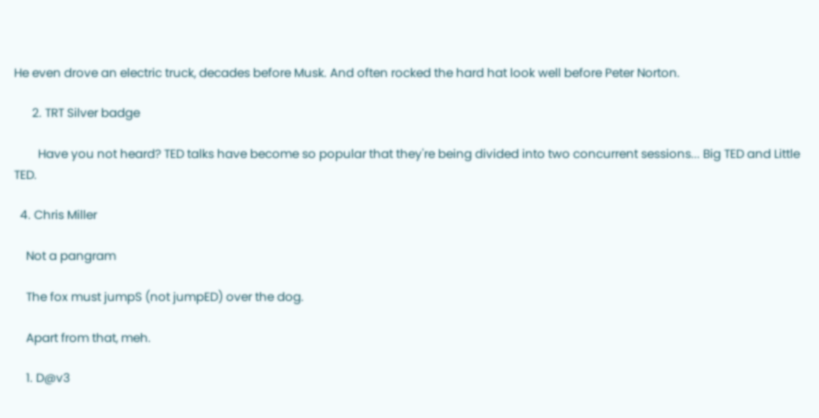He even drove an electric truck, decades before Musk. And often rocked the hard hat look well before Peter Norton.

      2. TRT Silver badge

        Have you not heard? TED talks have become so popular that they're being divided into two concurrent sessions... Big TED and Little TED.

  4. Chris Miller

    Not a pangram

    The fox must jumpS (not jumpED) over the dog.

    Apart from that, meh.

    1. D@v3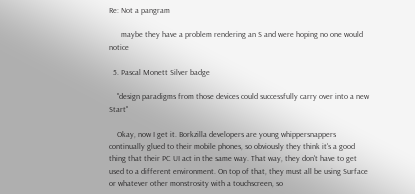Re: Not a pangram

      maybe they have a problem rendering an S and were hoping no one would notice

  5. Pascal Monett Silver badge

    "design paradigms from those devices could successfully carry over into a new Start"

    Okay, now I get it. Borkzilla developers are young whippersnappers continually glued to their mobile phones, so obviously they think it's a good thing that their PC UI act in the same way. That way, they don't have to get used to a different environment. On top of that, they must all be using Surface or whatever other monstrosity with a touchscreen, so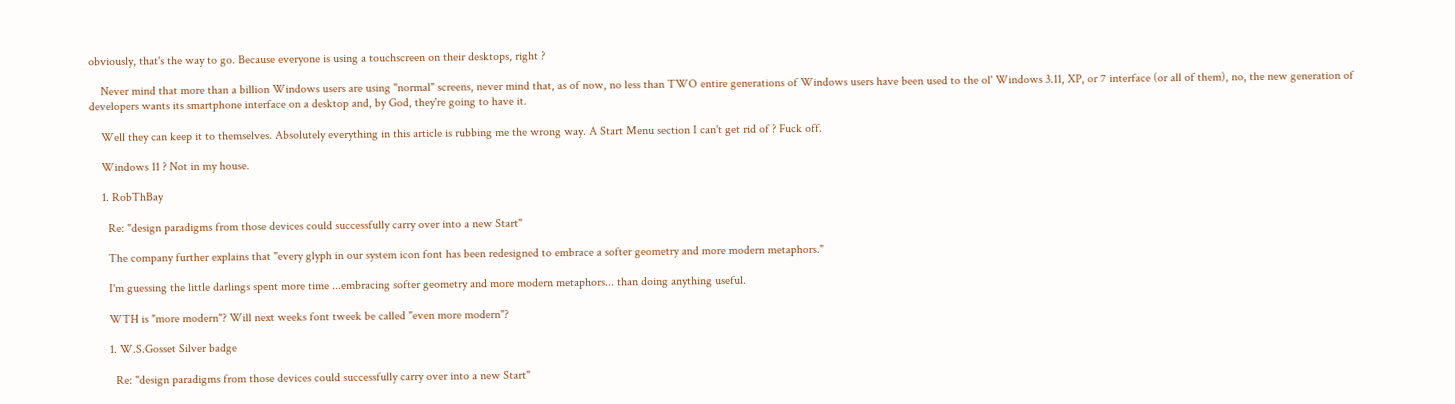obviously, that's the way to go. Because everyone is using a touchscreen on their desktops, right ?

    Never mind that more than a billion Windows users are using "normal" screens, never mind that, as of now, no less than TWO entire generations of Windows users have been used to the ol' Windows 3.11, XP, or 7 interface (or all of them), no, the new generation of developers wants its smartphone interface on a desktop and, by God, they're going to have it.

    Well they can keep it to themselves. Absolutely everything in this article is rubbing me the wrong way. A Start Menu section I can't get rid of ? Fuck off.

    Windows 11 ? Not in my house.

    1. RobThBay

      Re: "design paradigms from those devices could successfully carry over into a new Start"

      The company further explains that "every glyph in our system icon font has been redesigned to embrace a softer geometry and more modern metaphors."

      I'm guessing the little darlings spent more time ...embracing softer geometry and more modern metaphors... than doing anything useful.

      WTH is "more modern"? Will next weeks font tweek be called "even more modern"?

      1. W.S.Gosset Silver badge

        Re: "design paradigms from those devices could successfully carry over into a new Start"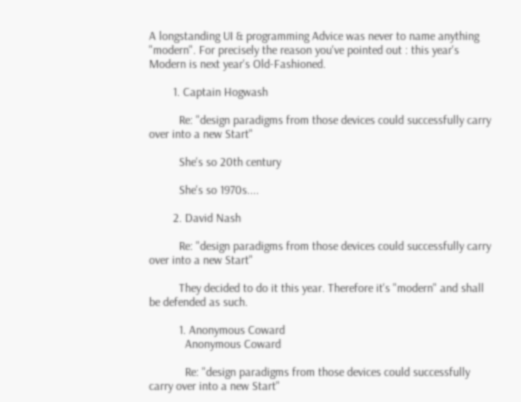A longstanding UI & programming Advice was never to name anything "modern". For precisely the reason you've pointed out : this year's Modern is next year's Old-Fashioned.

        1. Captain Hogwash

          Re: "design paradigms from those devices could successfully carry over into a new Start"

          She's so 20th century

          She's so 1970s....

        2. David Nash

          Re: "design paradigms from those devices could successfully carry over into a new Start"

          They decided to do it this year. Therefore it's "modern" and shall be defended as such.

          1. Anonymous Coward
            Anonymous Coward

            Re: "design paradigms from those devices could successfully carry over into a new Start"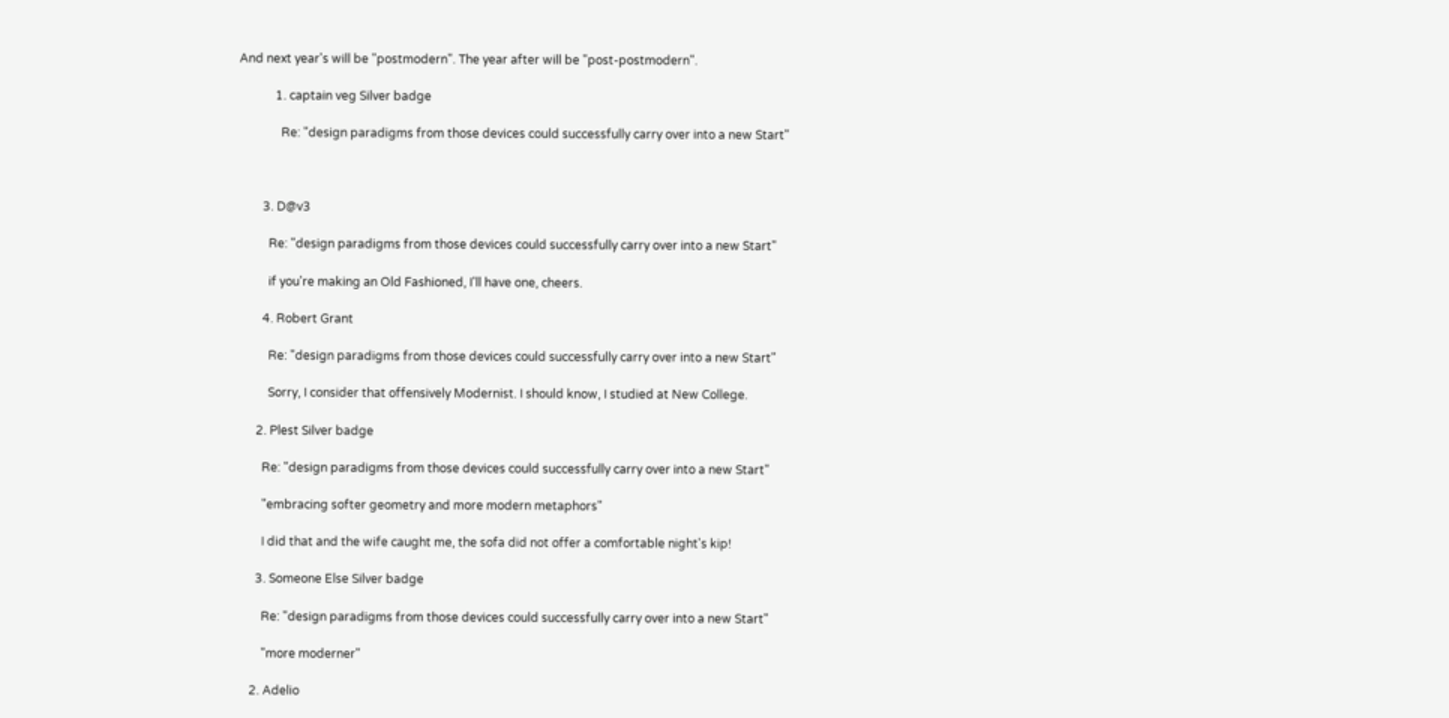And next year's will be "postmodern". The year after will be "post-postmodern".

            1. captain veg Silver badge

              Re: "design paradigms from those devices could successfully carry over into a new Start"



        3. D@v3

          Re: "design paradigms from those devices could successfully carry over into a new Start"

          if you're making an Old Fashioned, I'll have one, cheers.

        4. Robert Grant

          Re: "design paradigms from those devices could successfully carry over into a new Start"

          Sorry, I consider that offensively Modernist. I should know, I studied at New College.

      2. Plest Silver badge

        Re: "design paradigms from those devices could successfully carry over into a new Start"

        "embracing softer geometry and more modern metaphors"

        I did that and the wife caught me, the sofa did not offer a comfortable night's kip!

      3. Someone Else Silver badge

        Re: "design paradigms from those devices could successfully carry over into a new Start"

        "more moderner"

    2. Adelio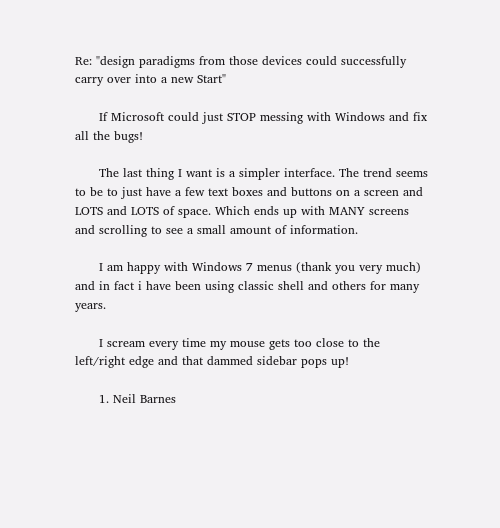Re: "design paradigms from those devices could successfully carry over into a new Start"

      If Microsoft could just STOP messing with Windows and fix all the bugs!

      The last thing I want is a simpler interface. The trend seems to be to just have a few text boxes and buttons on a screen and LOTS and LOTS of space. Which ends up with MANY screens and scrolling to see a small amount of information.

      I am happy with Windows 7 menus (thank you very much) and in fact i have been using classic shell and others for many years.

      I scream every time my mouse gets too close to the left/right edge and that dammed sidebar pops up!

      1. Neil Barnes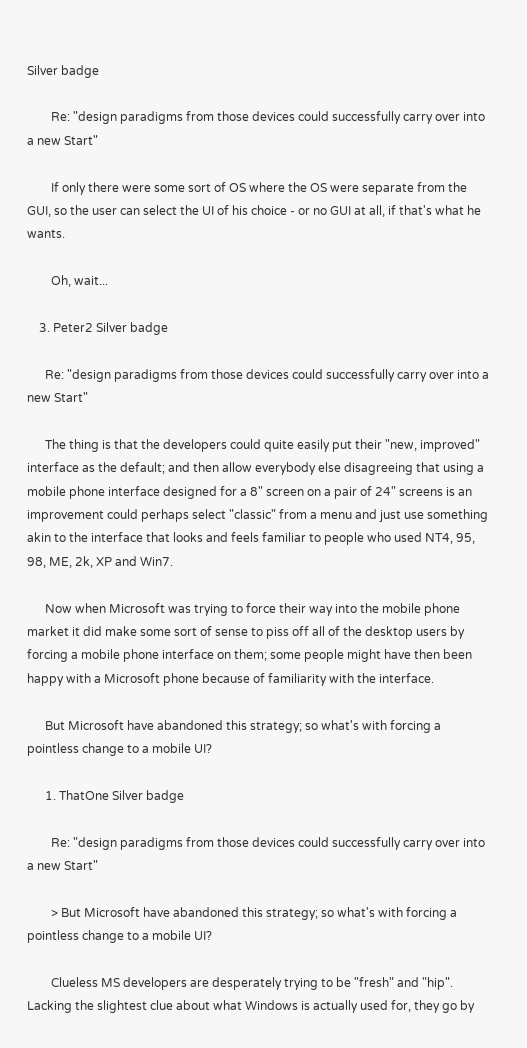Silver badge

        Re: "design paradigms from those devices could successfully carry over into a new Start"

        If only there were some sort of OS where the OS were separate from the GUI, so the user can select the UI of his choice - or no GUI at all, if that's what he wants.

        Oh, wait...

    3. Peter2 Silver badge

      Re: "design paradigms from those devices could successfully carry over into a new Start"

      The thing is that the developers could quite easily put their "new, improved" interface as the default; and then allow everybody else disagreeing that using a mobile phone interface designed for a 8" screen on a pair of 24" screens is an improvement could perhaps select "classic" from a menu and just use something akin to the interface that looks and feels familiar to people who used NT4, 95, 98, ME, 2k, XP and Win7.

      Now when Microsoft was trying to force their way into the mobile phone market it did make some sort of sense to piss off all of the desktop users by forcing a mobile phone interface on them; some people might have then been happy with a Microsoft phone because of familiarity with the interface.

      But Microsoft have abandoned this strategy; so what's with forcing a pointless change to a mobile UI?

      1. ThatOne Silver badge

        Re: "design paradigms from those devices could successfully carry over into a new Start"

        > But Microsoft have abandoned this strategy; so what's with forcing a pointless change to a mobile UI?

        Clueless MS developers are desperately trying to be "fresh" and "hip". Lacking the slightest clue about what Windows is actually used for, they go by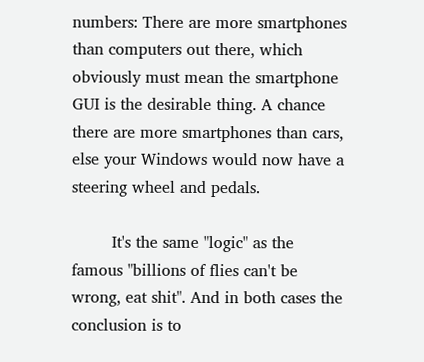numbers: There are more smartphones than computers out there, which obviously must mean the smartphone GUI is the desirable thing. A chance there are more smartphones than cars, else your Windows would now have a steering wheel and pedals.

        It's the same "logic" as the famous "billions of flies can't be wrong, eat shit". And in both cases the conclusion is to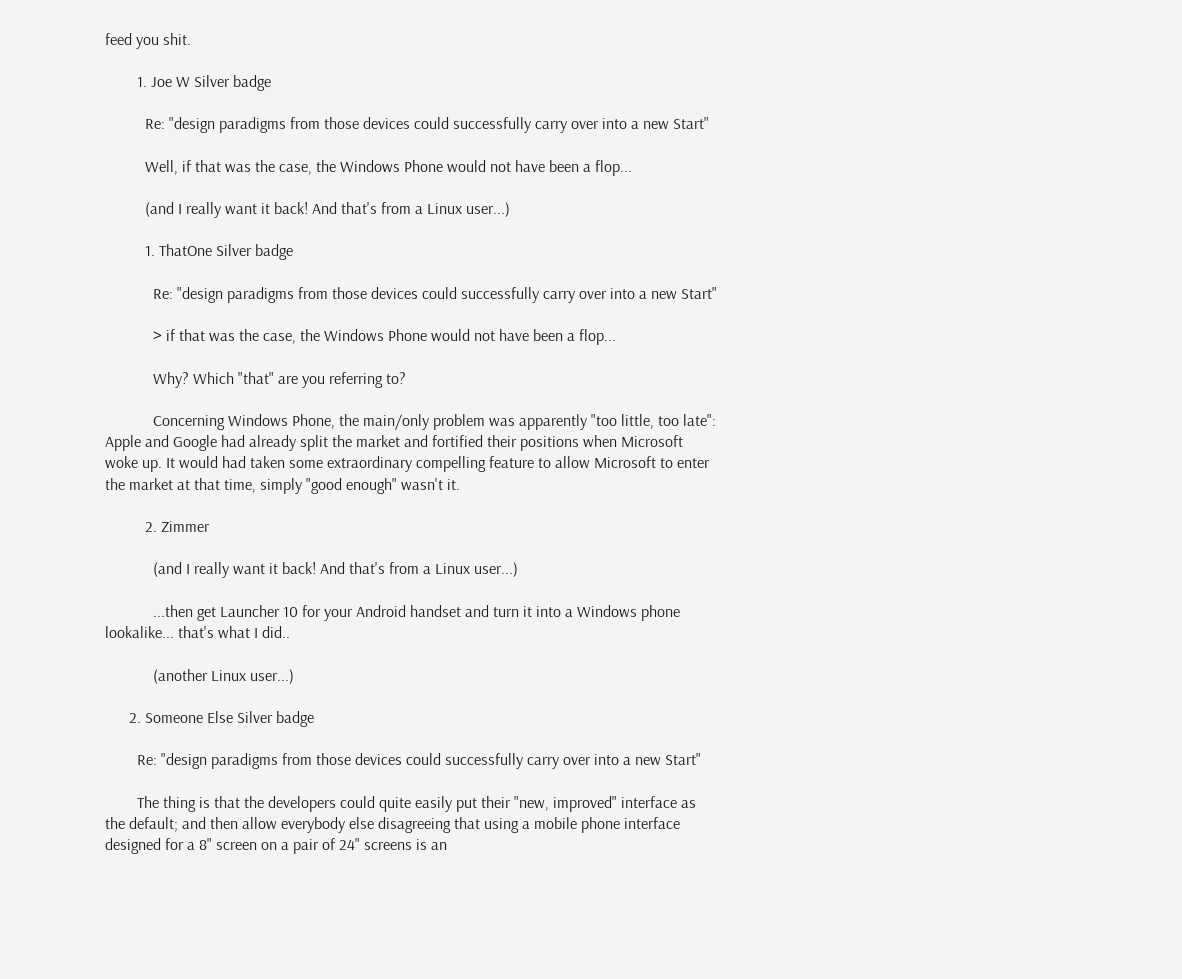feed you shit.

        1. Joe W Silver badge

          Re: "design paradigms from those devices could successfully carry over into a new Start"

          Well, if that was the case, the Windows Phone would not have been a flop...

          (and I really want it back! And that's from a Linux user...)

          1. ThatOne Silver badge

            Re: "design paradigms from those devices could successfully carry over into a new Start"

            > if that was the case, the Windows Phone would not have been a flop...

            Why? Which "that" are you referring to?

            Concerning Windows Phone, the main/only problem was apparently "too little, too late": Apple and Google had already split the market and fortified their positions when Microsoft woke up. It would had taken some extraordinary compelling feature to allow Microsoft to enter the market at that time, simply "good enough" wasn't it.

          2. Zimmer

            (and I really want it back! And that's from a Linux user...)

            ...then get Launcher 10 for your Android handset and turn it into a Windows phone lookalike... that's what I did..

            (another Linux user...)

      2. Someone Else Silver badge

        Re: "design paradigms from those devices could successfully carry over into a new Start"

        The thing is that the developers could quite easily put their "new, improved" interface as the default; and then allow everybody else disagreeing that using a mobile phone interface designed for a 8" screen on a pair of 24" screens is an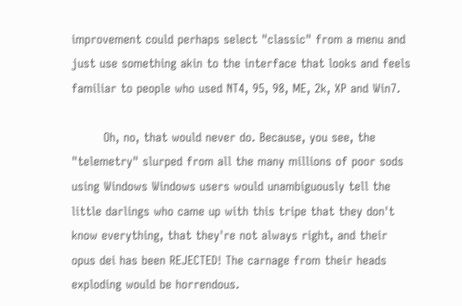improvement could perhaps select "classic" from a menu and just use something akin to the interface that looks and feels familiar to people who used NT4, 95, 98, ME, 2k, XP and Win7.

        Oh, no, that would never do. Because, you see, the "telemetry" slurped from all the many millions of poor sods using Windows Windows users would unambiguously tell the little darlings who came up with this tripe that they don't know everything, that they're not always right, and their opus dei has been REJECTED! The carnage from their heads exploding would be horrendous.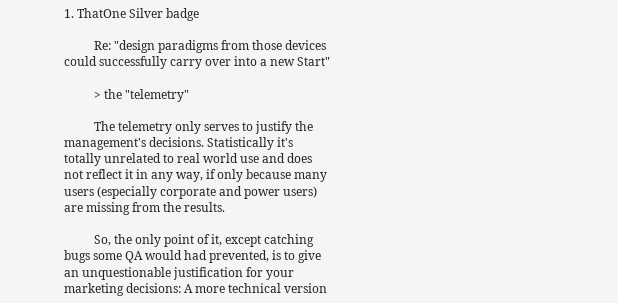1. ThatOne Silver badge

          Re: "design paradigms from those devices could successfully carry over into a new Start"

          > the "telemetry"

          The telemetry only serves to justify the management's decisions. Statistically it's totally unrelated to real world use and does not reflect it in any way, if only because many users (especially corporate and power users) are missing from the results.

          So, the only point of it, except catching bugs some QA would had prevented, is to give an unquestionable justification for your marketing decisions: A more technical version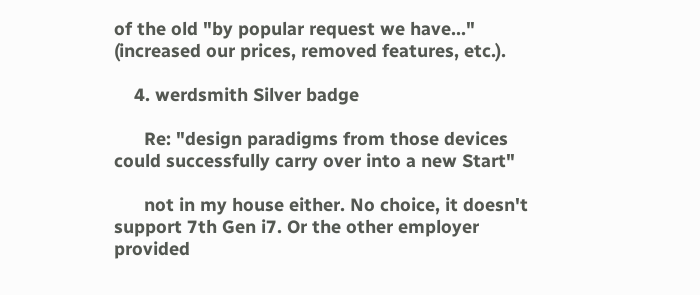of the old "by popular request we have..." (increased our prices, removed features, etc.).

    4. werdsmith Silver badge

      Re: "design paradigms from those devices could successfully carry over into a new Start"

      not in my house either. No choice, it doesn't support 7th Gen i7. Or the other employer provided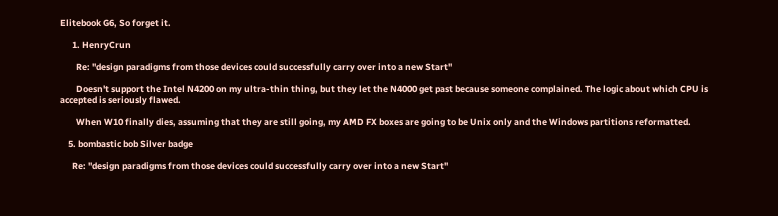Elitebook G6, So forget it.

      1. HenryCrun

        Re: "design paradigms from those devices could successfully carry over into a new Start"

        Doesn't support the Intel N4200 on my ultra-thin thing, but they let the N4000 get past because someone complained. The logic about which CPU is accepted is seriously flawed.

        When W10 finally dies, assuming that they are still going, my AMD FX boxes are going to be Unix only and the Windows partitions reformatted.

    5. bombastic bob Silver badge

      Re: "design paradigms from those devices could successfully carry over into a new Start"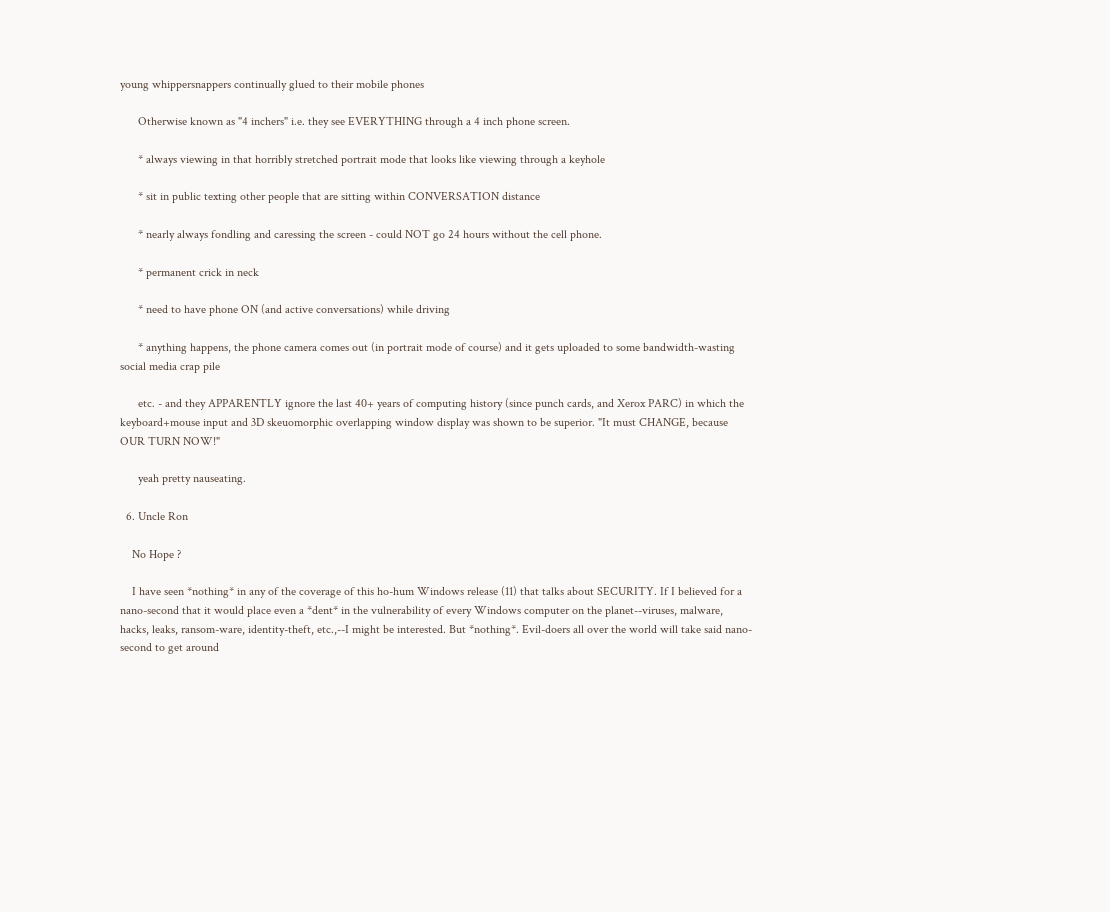young whippersnappers continually glued to their mobile phones

      Otherwise known as "4 inchers" i.e. they see EVERYTHING through a 4 inch phone screen.

      * always viewing in that horribly stretched portrait mode that looks like viewing through a keyhole

      * sit in public texting other people that are sitting within CONVERSATION distance

      * nearly always fondling and caressing the screen - could NOT go 24 hours without the cell phone.

      * permanent crick in neck

      * need to have phone ON (and active conversations) while driving

      * anything happens, the phone camera comes out (in portrait mode of course) and it gets uploaded to some bandwidth-wasting social media crap pile

      etc. - and they APPARENTLY ignore the last 40+ years of computing history (since punch cards, and Xerox PARC) in which the keyboard+mouse input and 3D skeuomorphic overlapping window display was shown to be superior. "It must CHANGE, because OUR TURN NOW!"

      yeah pretty nauseating.

  6. Uncle Ron

    No Hope ?

    I have seen *nothing* in any of the coverage of this ho-hum Windows release (11) that talks about SECURITY. If I believed for a nano-second that it would place even a *dent* in the vulnerability of every Windows computer on the planet--viruses, malware, hacks, leaks, ransom-ware, identity-theft, etc.,--I might be interested. But *nothing*. Evil-doers all over the world will take said nano-second to get around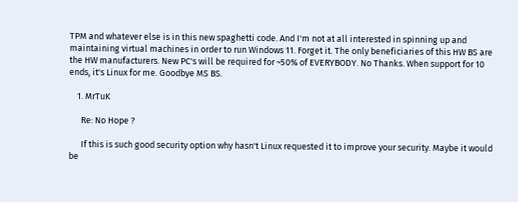TPM and whatever else is in this new spaghetti code. And I'm not at all interested in spinning up and maintaining virtual machines in order to run Windows 11. Forget it. The only beneficiaries of this HW BS are the HW manufacturers. New PC's will be required for ~50% of EVERYBODY. No Thanks. When support for 10 ends, it's Linux for me. Goodbye MS BS.

    1. MrTuK

      Re: No Hope ?

      If this is such good security option why hasn't Linux requested it to improve your security. Maybe it would be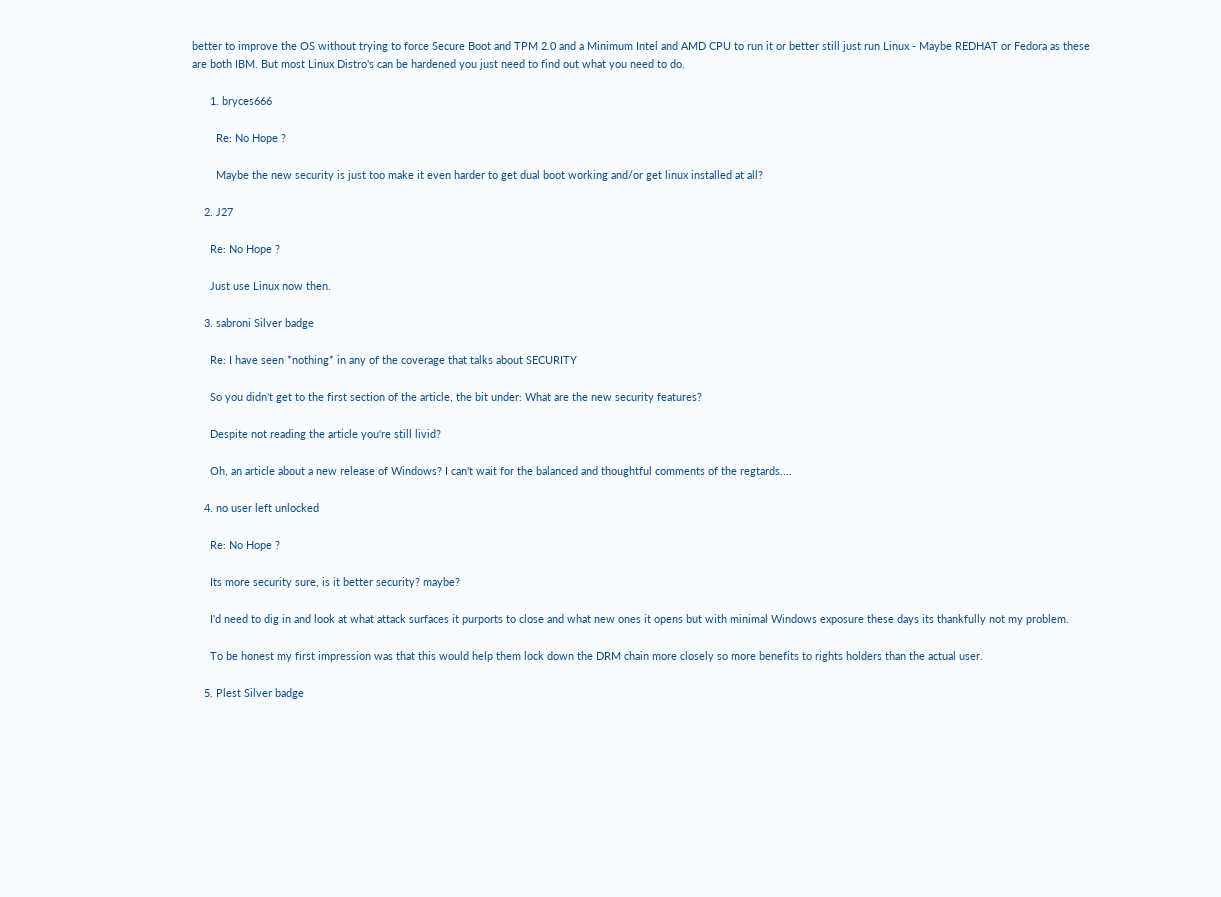better to improve the OS without trying to force Secure Boot and TPM 2.0 and a Minimum Intel and AMD CPU to run it or better still just run Linux - Maybe REDHAT or Fedora as these are both IBM. But most Linux Distro's can be hardened you just need to find out what you need to do.

      1. bryces666

        Re: No Hope ?

        Maybe the new security is just too make it even harder to get dual boot working and/or get linux installed at all?

    2. J27

      Re: No Hope ?

      Just use Linux now then.

    3. sabroni Silver badge

      Re: I have seen *nothing* in any of the coverage that talks about SECURITY

      So you didn't get to the first section of the article, the bit under: What are the new security features?

      Despite not reading the article you're still livid?

      Oh, an article about a new release of Windows? I can't wait for the balanced and thoughtful comments of the regtards....

    4. no user left unlocked

      Re: No Hope ?

      Its more security sure, is it better security? maybe?

      I'd need to dig in and look at what attack surfaces it purports to close and what new ones it opens but with minimal Windows exposure these days its thankfully not my problem.

      To be honest my first impression was that this would help them lock down the DRM chain more closely so more benefits to rights holders than the actual user.

    5. Plest Silver badge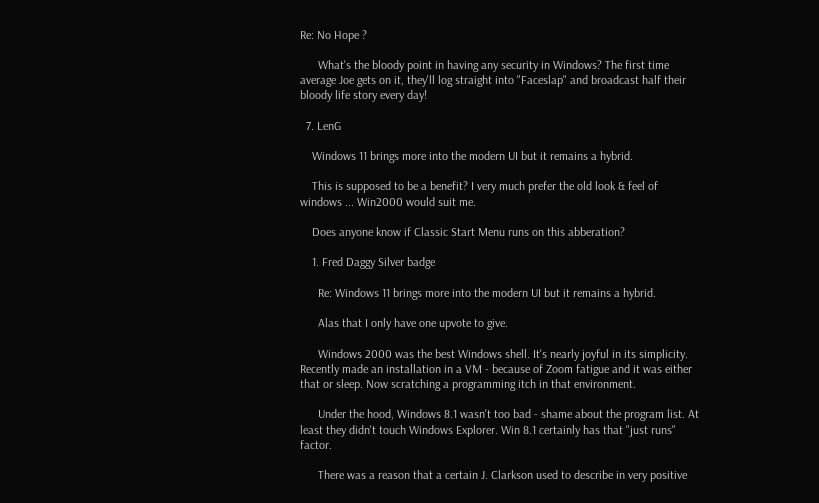Re: No Hope ?

      What's the bloody point in having any security in Windows? The first time average Joe gets on it, they'll log straight into "Faceslap" and broadcast half their bloody life story every day!

  7. LenG

    Windows 11 brings more into the modern UI but it remains a hybrid.

    This is supposed to be a benefit? I very much prefer the old look & feel of windows ... Win2000 would suit me.

    Does anyone know if Classic Start Menu runs on this abberation?

    1. Fred Daggy Silver badge

      Re: Windows 11 brings more into the modern UI but it remains a hybrid.

      Alas that I only have one upvote to give.

      Windows 2000 was the best Windows shell. It's nearly joyful in its simplicity. Recently made an installation in a VM - because of Zoom fatigue and it was either that or sleep. Now scratching a programming itch in that environment.

      Under the hood, Windows 8.1 wasn't too bad - shame about the program list. At least they didn't touch Windows Explorer. Win 8.1 certainly has that "just runs" factor.

      There was a reason that a certain J. Clarkson used to describe in very positive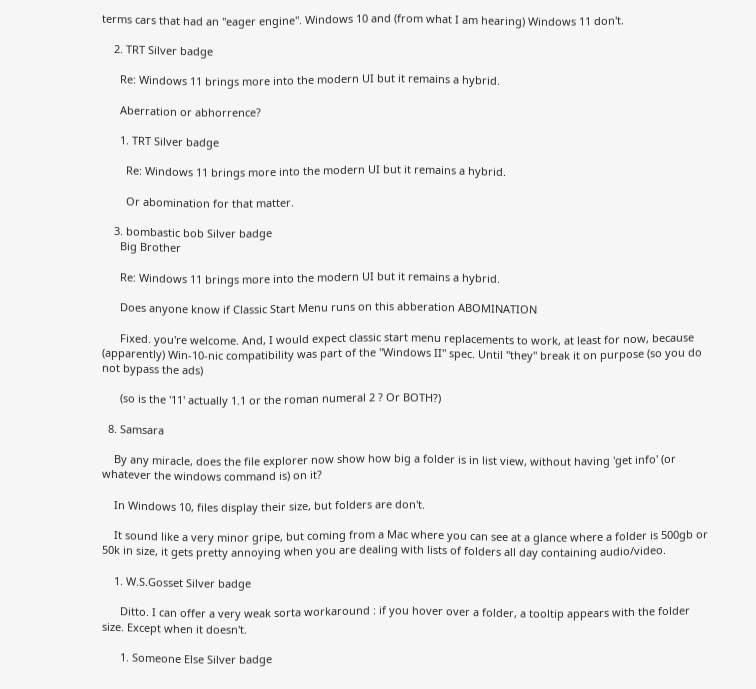terms cars that had an "eager engine". Windows 10 and (from what I am hearing) Windows 11 don't.

    2. TRT Silver badge

      Re: Windows 11 brings more into the modern UI but it remains a hybrid.

      Aberration or abhorrence?

      1. TRT Silver badge

        Re: Windows 11 brings more into the modern UI but it remains a hybrid.

        Or abomination for that matter.

    3. bombastic bob Silver badge
      Big Brother

      Re: Windows 11 brings more into the modern UI but it remains a hybrid.

      Does anyone know if Classic Start Menu runs on this abberation ABOMINATION

      Fixed. you're welcome. And, I would expect classic start menu replacements to work, at least for now, because (apparently) Win-10-nic compatibility was part of the "Windows II" spec. Until "they" break it on purpose (so you do not bypass the ads)

      (so is the '11' actually 1.1 or the roman numeral 2 ? Or BOTH?)

  8. Samsara

    By any miracle, does the file explorer now show how big a folder is in list view, without having 'get info' (or whatever the windows command is) on it?

    In Windows 10, files display their size, but folders are don't.

    It sound like a very minor gripe, but coming from a Mac where you can see at a glance where a folder is 500gb or 50k in size, it gets pretty annoying when you are dealing with lists of folders all day containing audio/video.

    1. W.S.Gosset Silver badge

      Ditto. I can offer a very weak sorta workaround : if you hover over a folder, a tooltip appears with the folder size. Except when it doesn't.

      1. Someone Else Silver badge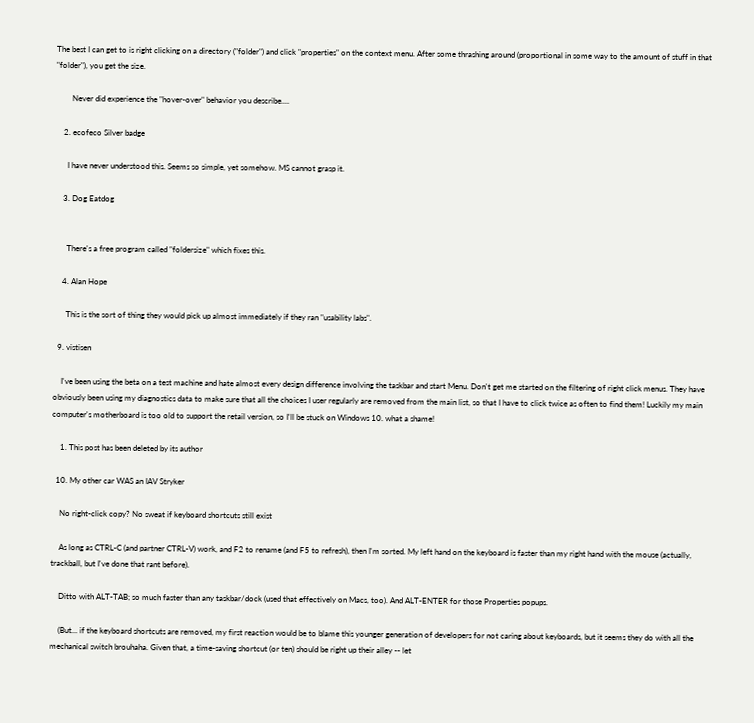The best I can get to is right clicking on a directory ("folder") and click "properties" on the context menu. After some thrashing around (proportional in some way to the amount of stuff in that "folder"), you get the size.

        Never did experience the "hover-over" behavior you describe....

    2. ecofeco Silver badge

      I have never understood this. Seems so simple, yet somehow. MS cannot grasp it.

    3. Dog Eatdog


      There's a free program called "foldersize" which fixes this.

    4. Alan Hope

      This is the sort of thing they would pick up almost immediately if they ran "usability labs".

  9. vistisen

    I've been using the beta on a test machine and hate almost every design difference involving the taskbar and start Menu. Don't get me started on the filtering of right click menus. They have obviously been using my diagnostics data to make sure that all the choices I user regularly are removed from the main list, so that I have to click twice as often to find them! Luckily my main computer's motherboard is too old to support the retail version, so I'll be stuck on Windows 10. what a shame!

    1. This post has been deleted by its author

  10. My other car WAS an IAV Stryker

    No right-click copy? No sweat if keyboard shortcuts still exist

    As long as CTRL-C (and partner CTRL-V) work, and F2 to rename (and F5 to refresh), then I'm sorted. My left hand on the keyboard is faster than my right hand with the mouse (actually, trackball, but I've done that rant before).

    Ditto with ALT-TAB; so much faster than any taskbar/dock (used that effectively on Macs, too). And ALT-ENTER for those Properties popups.

    (But... if the keyboard shortcuts are removed, my first reaction would be to blame this younger generation of developers for not caring about keyboards, but it seems they do with all the mechanical switch brouhaha. Given that, a time-saving shortcut (or ten) should be right up their alley -- let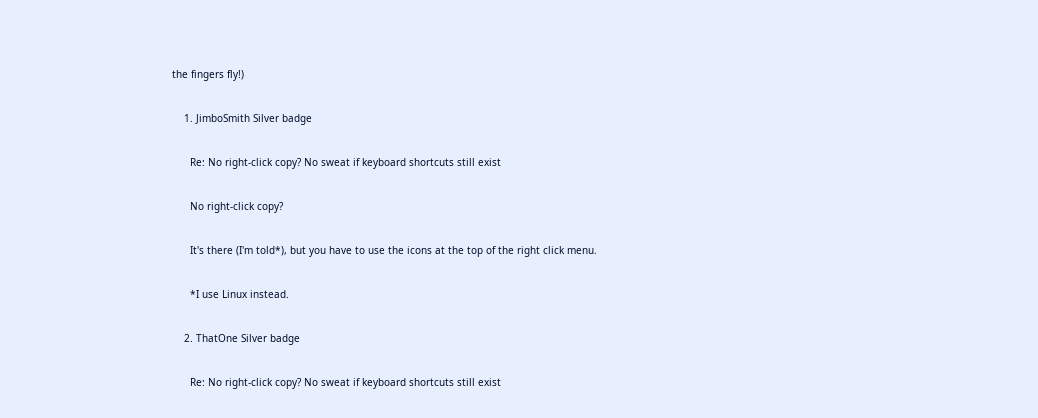the fingers fly!)

    1. JimboSmith Silver badge

      Re: No right-click copy? No sweat if keyboard shortcuts still exist

      No right-click copy?

      It's there (I'm told*), but you have to use the icons at the top of the right click menu.

      *I use Linux instead.

    2. ThatOne Silver badge

      Re: No right-click copy? No sweat if keyboard shortcuts still exist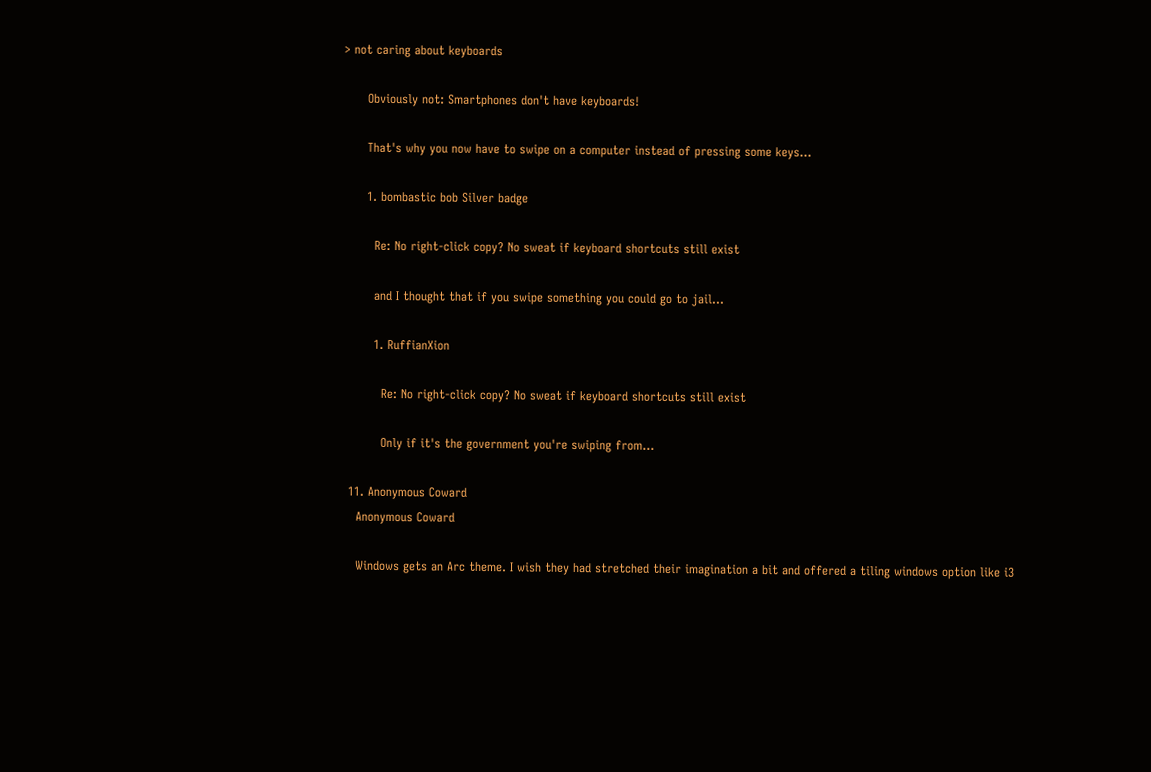> not caring about keyboards

      Obviously not: Smartphones don't have keyboards!

      That's why you now have to swipe on a computer instead of pressing some keys...

      1. bombastic bob Silver badge

        Re: No right-click copy? No sweat if keyboard shortcuts still exist

        and I thought that if you swipe something you could go to jail...

        1. RuffianXion

          Re: No right-click copy? No sweat if keyboard shortcuts still exist

          Only if it's the government you're swiping from...

  11. Anonymous Coward
    Anonymous Coward

    Windows gets an Arc theme. I wish they had stretched their imagination a bit and offered a tiling windows option like i3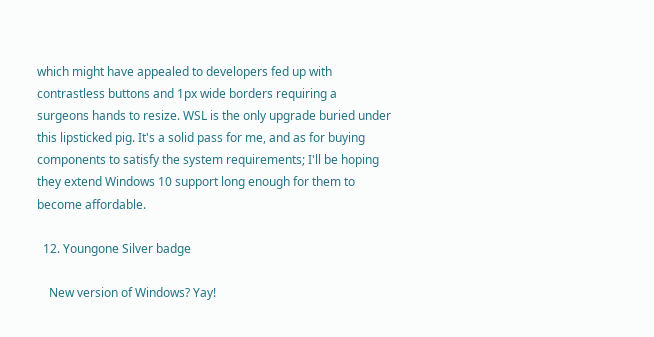which might have appealed to developers fed up with contrastless buttons and 1px wide borders requiring a surgeons hands to resize. WSL is the only upgrade buried under this lipsticked pig. It's a solid pass for me, and as for buying components to satisfy the system requirements; I'll be hoping they extend Windows 10 support long enough for them to become affordable.

  12. Youngone Silver badge

    New version of Windows? Yay!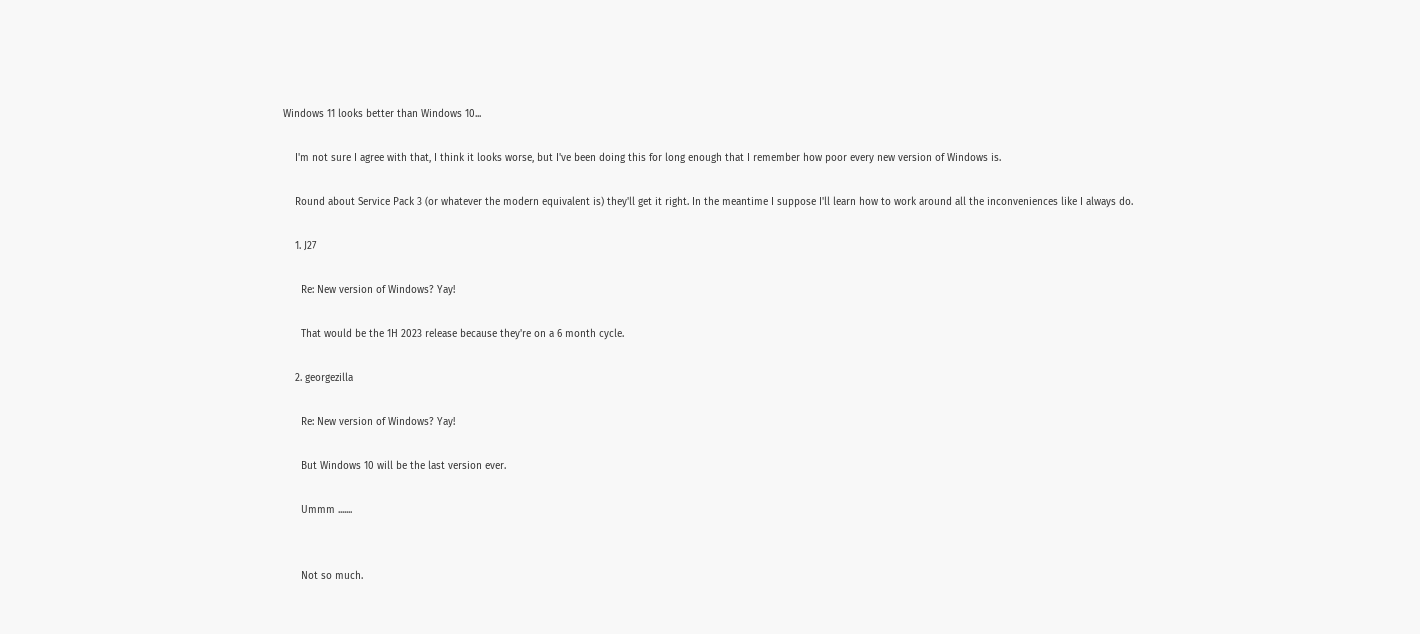Windows 11 looks better than Windows 10...

    I'm not sure I agree with that, I think it looks worse, but I've been doing this for long enough that I remember how poor every new version of Windows is.

    Round about Service Pack 3 (or whatever the modern equivalent is) they'll get it right. In the meantime I suppose I'll learn how to work around all the inconveniences like I always do.

    1. J27

      Re: New version of Windows? Yay!

      That would be the 1H 2023 release because they're on a 6 month cycle.

    2. georgezilla

      Re: New version of Windows? Yay!

      But Windows 10 will be the last version ever.

      Ummm .......


      Not so much.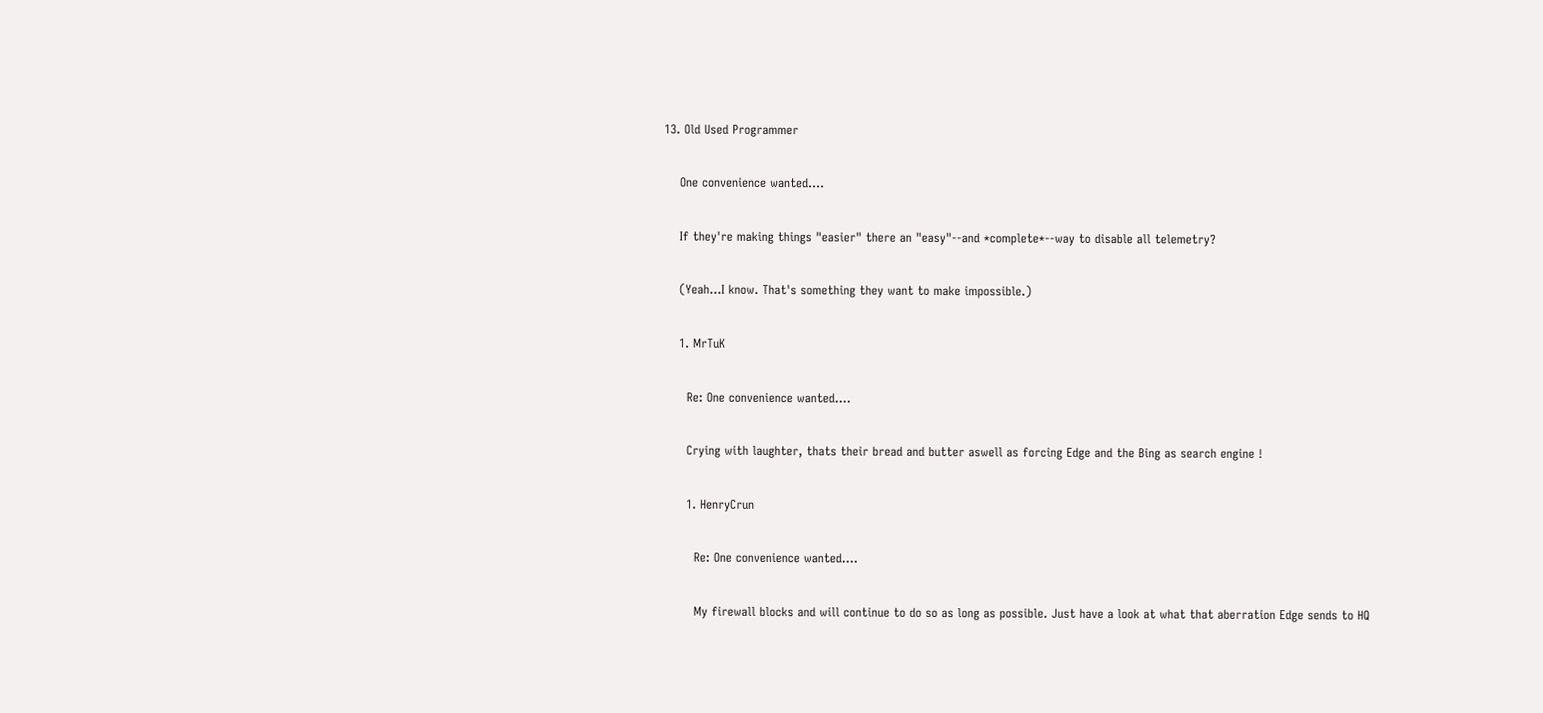13. Old Used Programmer

    One convenience wanted....

    If they're making things "easier" there an "easy"--and *complete*--way to disable all telemetry?

    (Yeah...I know. That's something they want to make impossible.)

    1. MrTuK

      Re: One convenience wanted....

      Crying with laughter, thats their bread and butter aswell as forcing Edge and the Bing as search engine !

      1. HenryCrun

        Re: One convenience wanted....

        My firewall blocks and will continue to do so as long as possible. Just have a look at what that aberration Edge sends to HQ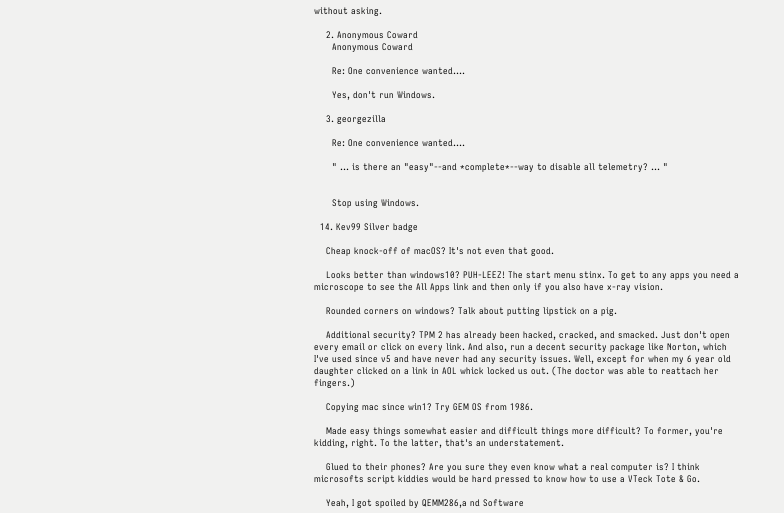without asking.

    2. Anonymous Coward
      Anonymous Coward

      Re: One convenience wanted....

      Yes, don't run Windows.

    3. georgezilla

      Re: One convenience wanted....

      " ... is there an "easy"--and *complete*--way to disable all telemetry? ... "


      Stop using Windows.

  14. Kev99 Silver badge

    Cheap knock-off of macOS? It's not even that good.

    Looks better than windows10? PUH-LEEZ! The start menu stinx. To get to any apps you need a microscope to see the All Apps link and then only if you also have x-ray vision.

    Rounded corners on windows? Talk about putting lipstick on a pig.

    Additional security? TPM 2 has already been hacked, cracked, and smacked. Just don't open every email or click on every link. And also, run a decent security package like Norton, which I've used since v5 and have never had any security issues. Well, except for when my 6 year old daughter clicked on a link in AOL whick locked us out. (The doctor was able to reattach her fingers.)

    Copying mac since win1? Try GEM OS from 1986.

    Made easy things somewhat easier and difficult things more difficult? To former, you're kidding, right. To the latter, that's an understatement.

    Glued to their phones? Are you sure they even know what a real computer is? I think microsofts script kiddies would be hard pressed to know how to use a VTeck Tote & Go.

    Yeah, I got spoiled by QEMM286,a nd Software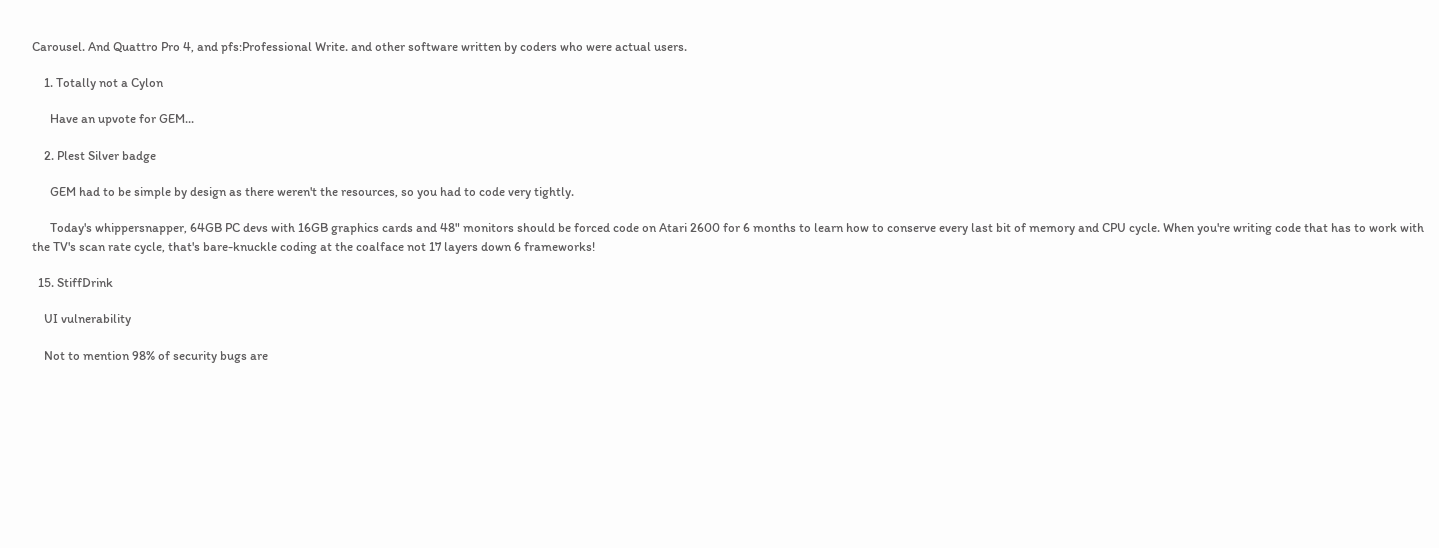Carousel. And Quattro Pro 4, and pfs:Professional Write. and other software written by coders who were actual users.

    1. Totally not a Cylon

      Have an upvote for GEM...

    2. Plest Silver badge

      GEM had to be simple by design as there weren't the resources, so you had to code very tightly.

      Today's whippersnapper, 64GB PC devs with 16GB graphics cards and 48" monitors should be forced code on Atari 2600 for 6 months to learn how to conserve every last bit of memory and CPU cycle. When you're writing code that has to work with the TV's scan rate cycle, that's bare-knuckle coding at the coalface not 17 layers down 6 frameworks!

  15. StiffDrink

    UI vulnerability

    Not to mention 98% of security bugs are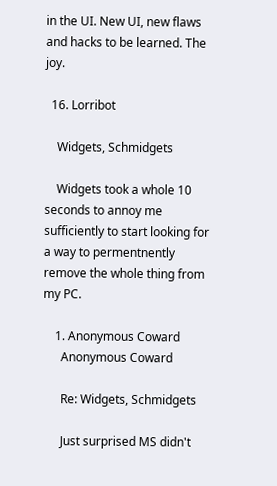in the UI. New UI, new flaws and hacks to be learned. The joy.

  16. Lorribot

    Widgets, Schmidgets

    Widgets took a whole 10 seconds to annoy me sufficiently to start looking for a way to permentnently remove the whole thing from my PC.

    1. Anonymous Coward
      Anonymous Coward

      Re: Widgets, Schmidgets

      Just surprised MS didn't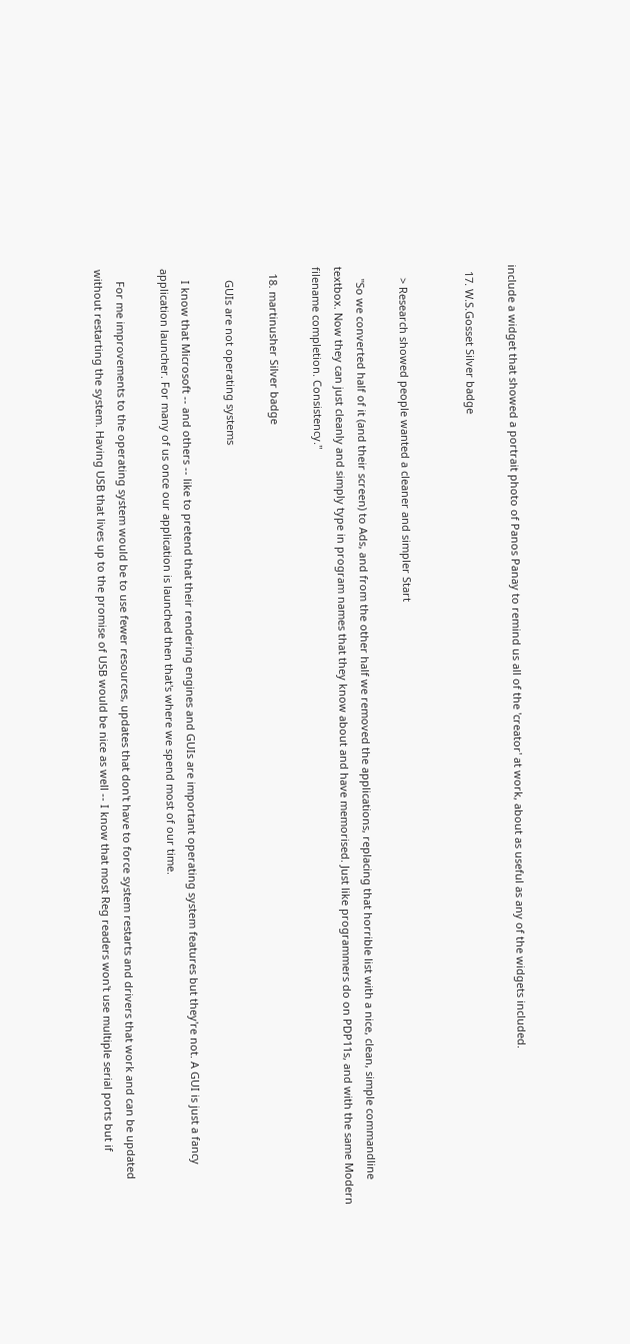include a widget that showed a portrait photo of Panos Panay to remind us all of the 'creator' at work, about as useful as any of the widgets included.

  17. W.S.Gosset Silver badge


    > Research showed people wanted a cleaner and simpler Start

    "So we converted half of it (and their screen) to Ads, and from the other half we removed the applications, replacing that horrible list with a nice, clean, simple commandline textbox. Now they can just cleanly and simply type in program names that they know about and have memorised. Just like programmers do on PDP11s, and with the same Modern filename completion. Consistency."

  18. martinusher Silver badge

    GUIs are not operating systems

    I know that Microsoft -- and others -- like to pretend that their rendering engines and GUIs are important operating system features but they're not. A GUI is just a fancy application launcher. For many of us once our application is launched then that's where we spend most of our time.

    For me improvements to the operating system would be to use fewer resources, updates that don't have to force system restarts and drivers that work and can be updated without restarting the system. Having USB that lives up to the promise of USB would be nice as well -- I know that most Reg readers won't use multiple serial ports but if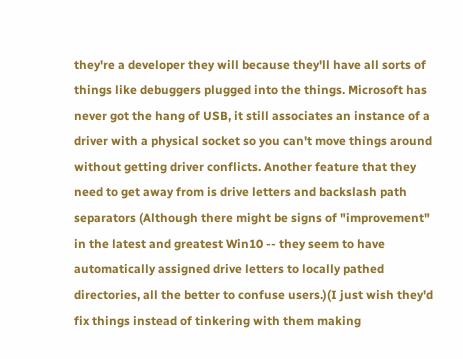they're a developer they will because they'll have all sorts of things like debuggers plugged into the things. Microsoft has never got the hang of USB, it still associates an instance of a driver with a physical socket so you can't move things around without getting driver conflicts. Another feature that they need to get away from is drive letters and backslash path separators (Although there might be signs of "improvement" in the latest and greatest Win10 -- they seem to have automatically assigned drive letters to locally pathed directories, all the better to confuse users.)(I just wish they'd fix things instead of tinkering with them making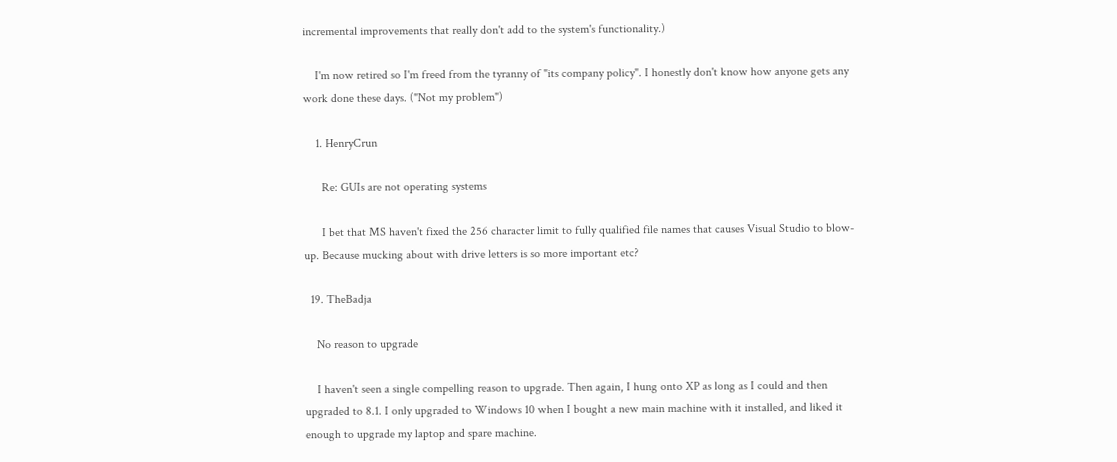incremental improvements that really don't add to the system's functionality.)

    I'm now retired so I'm freed from the tyranny of "its company policy". I honestly don't know how anyone gets any work done these days. ("Not my problem")

    1. HenryCrun

      Re: GUIs are not operating systems

      I bet that MS haven't fixed the 256 character limit to fully qualified file names that causes Visual Studio to blow-up. Because mucking about with drive letters is so more important etc?

  19. TheBadja

    No reason to upgrade

    I haven't seen a single compelling reason to upgrade. Then again, I hung onto XP as long as I could and then upgraded to 8.1. I only upgraded to Windows 10 when I bought a new main machine with it installed, and liked it enough to upgrade my laptop and spare machine.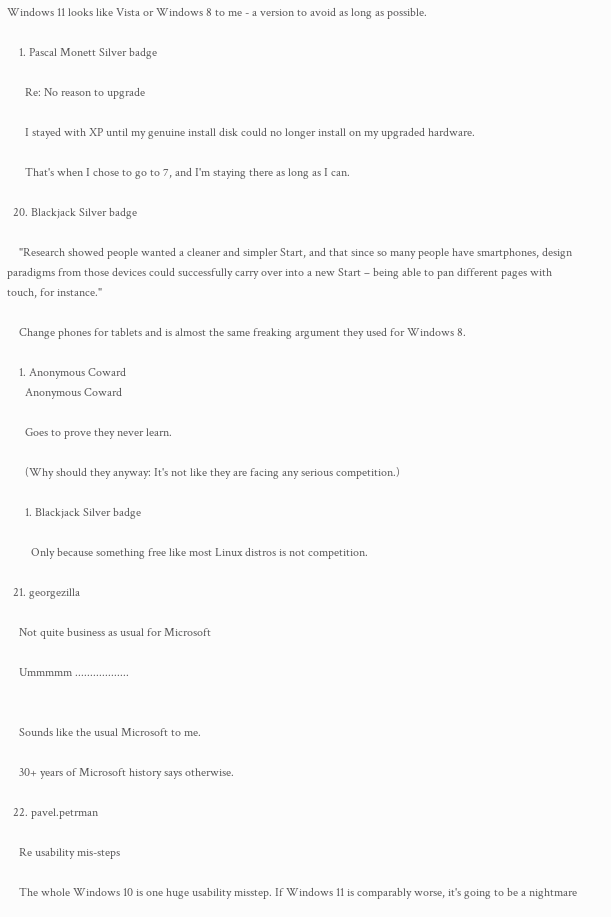Windows 11 looks like Vista or Windows 8 to me - a version to avoid as long as possible.

    1. Pascal Monett Silver badge

      Re: No reason to upgrade

      I stayed with XP until my genuine install disk could no longer install on my upgraded hardware.

      That's when I chose to go to 7, and I'm staying there as long as I can.

  20. Blackjack Silver badge

    "Research showed people wanted a cleaner and simpler Start, and that since so many people have smartphones, design paradigms from those devices could successfully carry over into a new Start – being able to pan different pages with touch, for instance."

    Change phones for tablets and is almost the same freaking argument they used for Windows 8.

    1. Anonymous Coward
      Anonymous Coward

      Goes to prove they never learn.

      (Why should they anyway: It's not like they are facing any serious competition.)

      1. Blackjack Silver badge

        Only because something free like most Linux distros is not competition.

  21. georgezilla

    Not quite business as usual for Microsoft

    Ummmmm ..................


    Sounds like the usual Microsoft to me.

    30+ years of Microsoft history says otherwise.

  22. pavel.petrman

    Re usability mis-steps

    The whole Windows 10 is one huge usability misstep. If Windows 11 is comparably worse, it's going to be a nightmare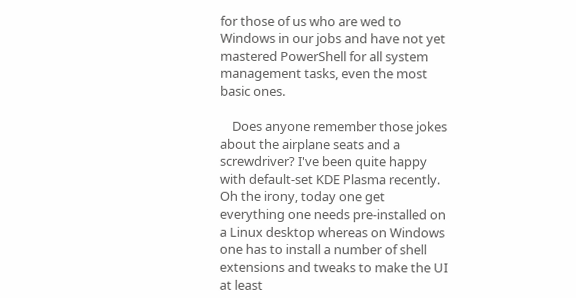for those of us who are wed to Windows in our jobs and have not yet mastered PowerShell for all system management tasks, even the most basic ones.

    Does anyone remember those jokes about the airplane seats and a screwdriver? I've been quite happy with default-set KDE Plasma recently. Oh the irony, today one get everything one needs pre-installed on a Linux desktop whereas on Windows one has to install a number of shell extensions and tweaks to make the UI at least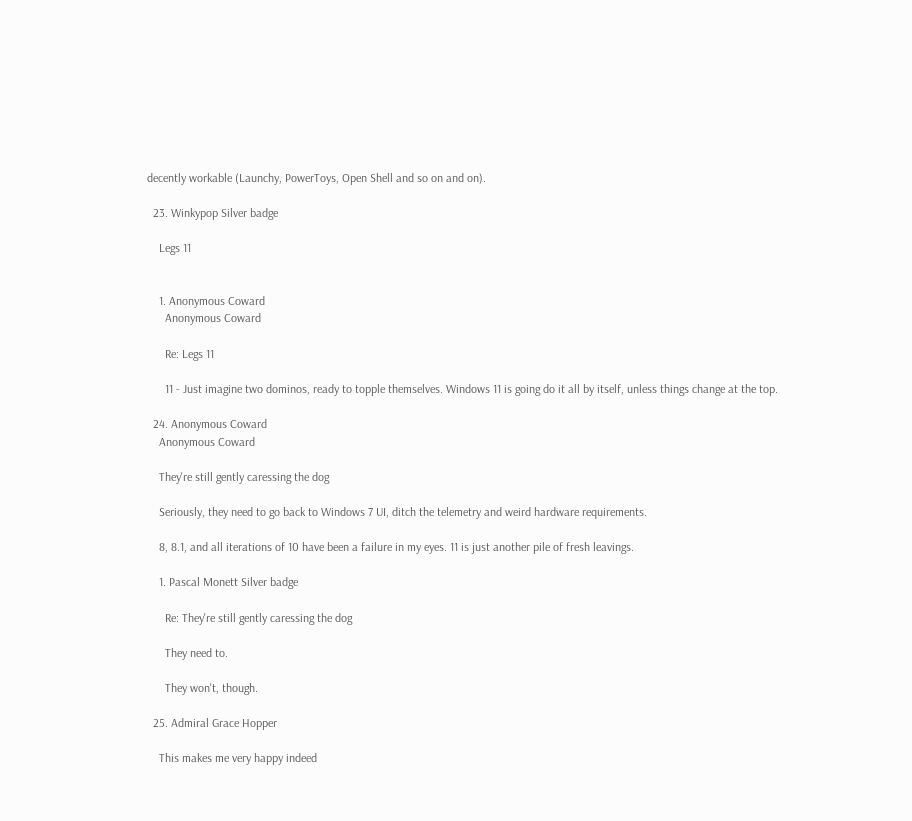decently workable (Launchy, PowerToys, Open Shell and so on and on).

  23. Winkypop Silver badge

    Legs 11


    1. Anonymous Coward
      Anonymous Coward

      Re: Legs 11

      11 - Just imagine two dominos, ready to topple themselves. Windows 11 is going do it all by itself, unless things change at the top.

  24. Anonymous Coward
    Anonymous Coward

    They're still gently caressing the dog

    Seriously, they need to go back to Windows 7 UI, ditch the telemetry and weird hardware requirements.

    8, 8.1, and all iterations of 10 have been a failure in my eyes. 11 is just another pile of fresh leavings.

    1. Pascal Monett Silver badge

      Re: They're still gently caressing the dog

      They need to.

      They won't, though.

  25. Admiral Grace Hopper

    This makes me very happy indeed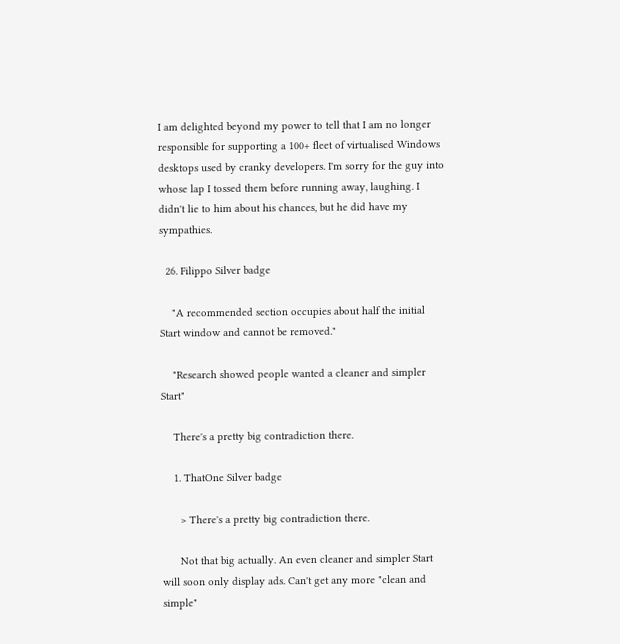I am delighted beyond my power to tell that I am no longer responsible for supporting a 100+ fleet of virtualised Windows desktops used by cranky developers. I'm sorry for the guy into whose lap I tossed them before running away, laughing. I didn't lie to him about his chances, but he did have my sympathies.

  26. Filippo Silver badge

    "A recommended section occupies about half the initial Start window and cannot be removed."

    "Research showed people wanted a cleaner and simpler Start"

    There's a pretty big contradiction there.

    1. ThatOne Silver badge

      > There's a pretty big contradiction there.

      Not that big actually. An even cleaner and simpler Start will soon only display ads. Can't get any more "clean and simple"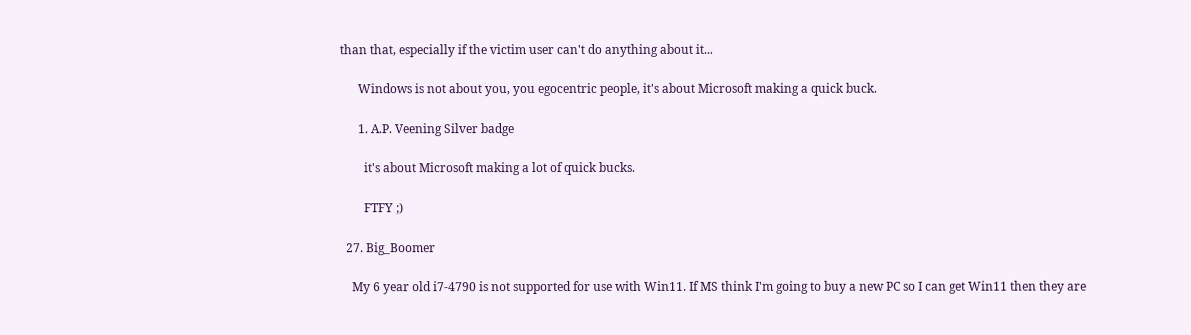than that, especially if the victim user can't do anything about it...

      Windows is not about you, you egocentric people, it's about Microsoft making a quick buck.

      1. A.P. Veening Silver badge

        it's about Microsoft making a lot of quick bucks.

        FTFY ;)

  27. Big_Boomer

    My 6 year old i7-4790 is not supported for use with Win11. If MS think I'm going to buy a new PC so I can get Win11 then they are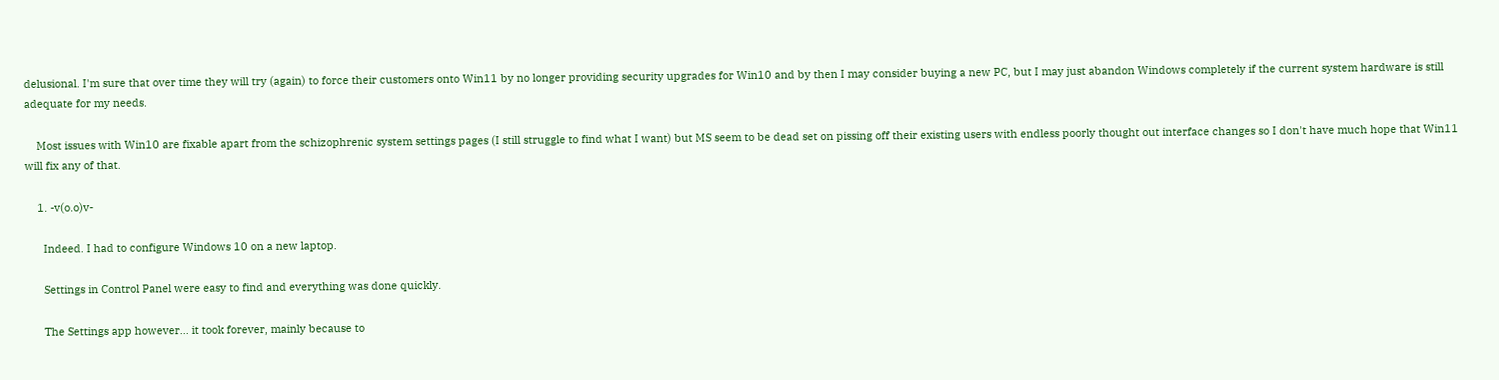delusional. I'm sure that over time they will try (again) to force their customers onto Win11 by no longer providing security upgrades for Win10 and by then I may consider buying a new PC, but I may just abandon Windows completely if the current system hardware is still adequate for my needs.

    Most issues with Win10 are fixable apart from the schizophrenic system settings pages (I still struggle to find what I want) but MS seem to be dead set on pissing off their existing users with endless poorly thought out interface changes so I don't have much hope that Win11 will fix any of that.

    1. -v(o.o)v-

      Indeed. I had to configure Windows 10 on a new laptop.

      Settings in Control Panel were easy to find and everything was done quickly.

      The Settings app however... it took forever, mainly because to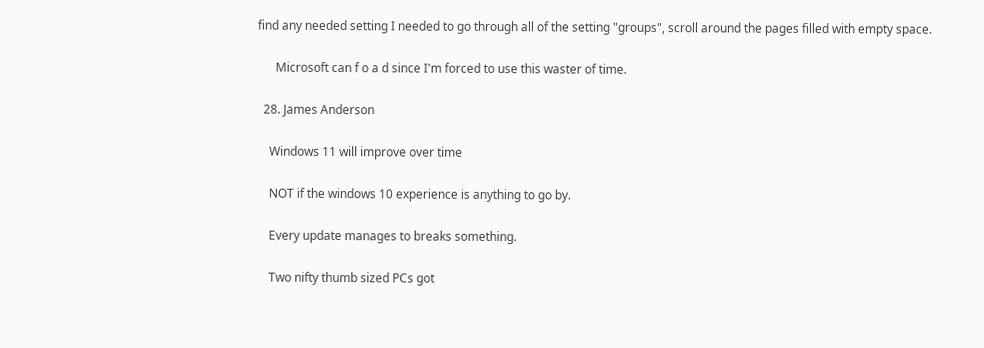find any needed setting I needed to go through all of the setting "groups", scroll around the pages filled with empty space.

      Microsoft can f o a d since I'm forced to use this waster of time.

  28. James Anderson

    Windows 11 will improve over time

    NOT if the windows 10 experience is anything to go by.

    Every update manages to breaks something.

    Two nifty thumb sized PCs got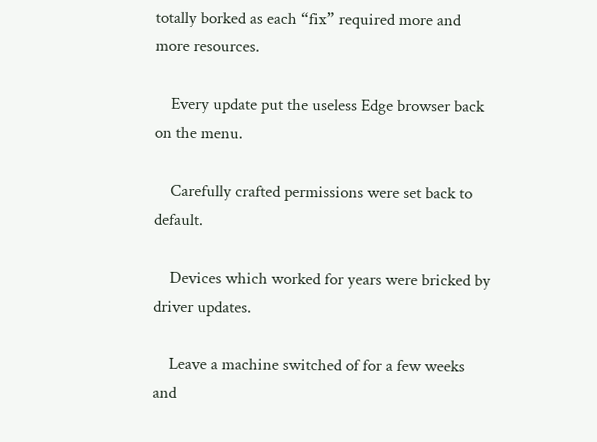totally borked as each “fix” required more and more resources.

    Every update put the useless Edge browser back on the menu.

    Carefully crafted permissions were set back to default.

    Devices which worked for years were bricked by driver updates.

    Leave a machine switched of for a few weeks and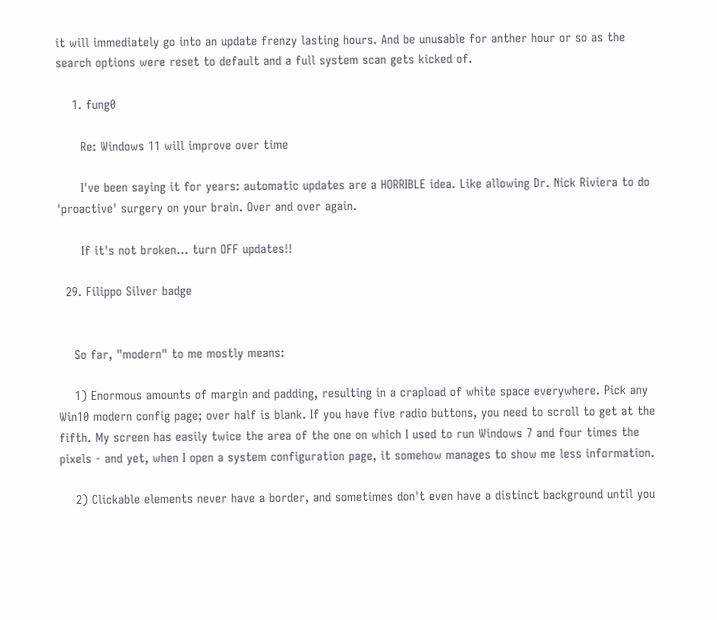it will immediately go into an update frenzy lasting hours. And be unusable for anther hour or so as the search options were reset to default and a full system scan gets kicked of.

    1. fung0

      Re: Windows 11 will improve over time

      I've been saying it for years: automatic updates are a HORRIBLE idea. Like allowing Dr. Nick Riviera to do 'proactive' surgery on your brain. Over and over again.

      If it's not broken... turn OFF updates!!

  29. Filippo Silver badge


    So far, "modern" to me mostly means:

    1) Enormous amounts of margin and padding, resulting in a crapload of white space everywhere. Pick any Win10 modern config page; over half is blank. If you have five radio buttons, you need to scroll to get at the fifth. My screen has easily twice the area of the one on which I used to run Windows 7 and four times the pixels - and yet, when I open a system configuration page, it somehow manages to show me less information.

    2) Clickable elements never have a border, and sometimes don't even have a distinct background until you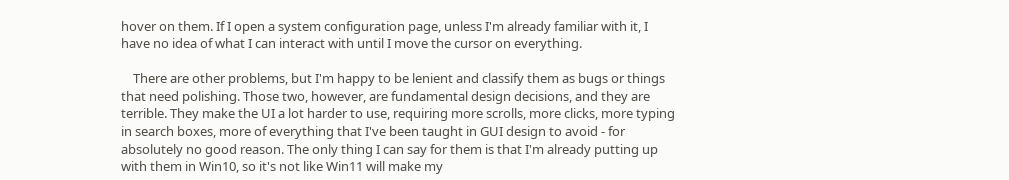hover on them. If I open a system configuration page, unless I'm already familiar with it, I have no idea of what I can interact with until I move the cursor on everything.

    There are other problems, but I'm happy to be lenient and classify them as bugs or things that need polishing. Those two, however, are fundamental design decisions, and they are terrible. They make the UI a lot harder to use, requiring more scrolls, more clicks, more typing in search boxes, more of everything that I've been taught in GUI design to avoid - for absolutely no good reason. The only thing I can say for them is that I'm already putting up with them in Win10, so it's not like Win11 will make my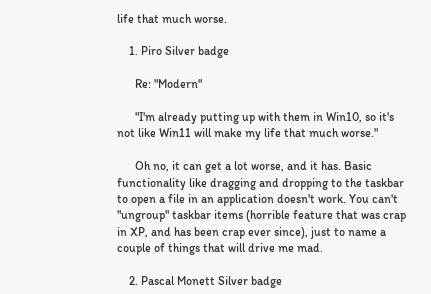life that much worse.

    1. Piro Silver badge

      Re: "Modern"

      "I'm already putting up with them in Win10, so it's not like Win11 will make my life that much worse."

      Oh no, it can get a lot worse, and it has. Basic functionality like dragging and dropping to the taskbar to open a file in an application doesn't work. You can't "ungroup" taskbar items (horrible feature that was crap in XP, and has been crap ever since), just to name a couple of things that will drive me mad.

    2. Pascal Monett Silver badge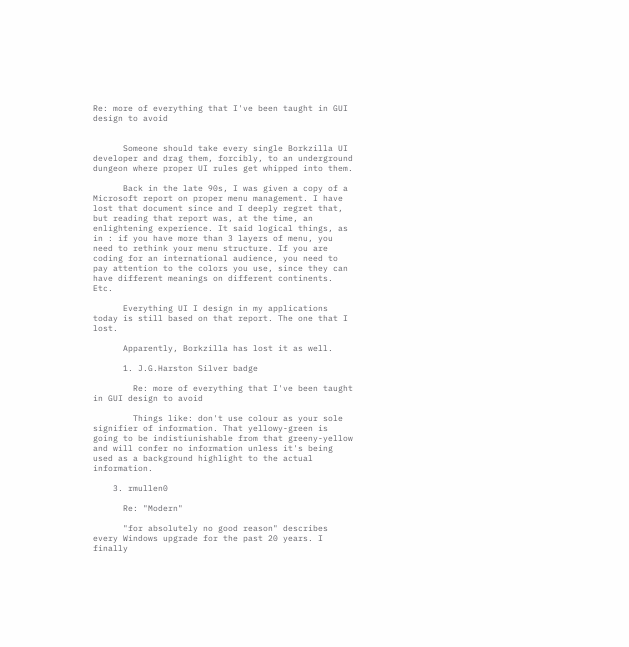Re: more of everything that I've been taught in GUI design to avoid


      Someone should take every single Borkzilla UI developer and drag them, forcibly, to an underground dungeon where proper UI rules get whipped into them.

      Back in the late 90s, I was given a copy of a Microsoft report on proper menu management. I have lost that document since and I deeply regret that, but reading that report was, at the time, an enlightening experience. It said logical things, as in : if you have more than 3 layers of menu, you need to rethink your menu structure. If you are coding for an international audience, you need to pay attention to the colors you use, since they can have different meanings on different continents. Etc.

      Everything UI I design in my applications today is still based on that report. The one that I lost.

      Apparently, Borkzilla has lost it as well.

      1. J.G.Harston Silver badge

        Re: more of everything that I've been taught in GUI design to avoid

        Things like: don't use colour as your sole signifier of information. That yellowy-green is going to be indistiunishable from that greeny-yellow and will confer no information unless it's being used as a background highlight to the actual information.

    3. rmullen0

      Re: "Modern"

      "for absolutely no good reason" describes every Windows upgrade for the past 20 years. I finally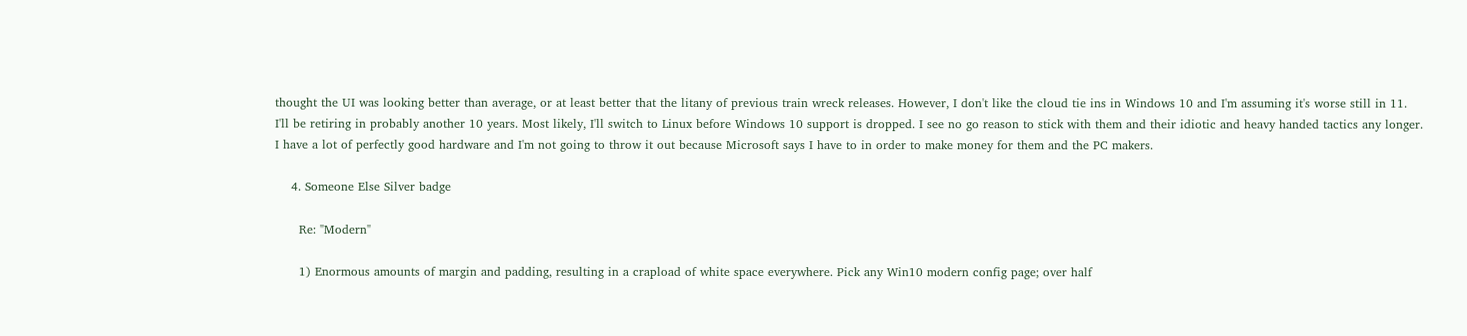thought the UI was looking better than average, or at least better that the litany of previous train wreck releases. However, I don't like the cloud tie ins in Windows 10 and I'm assuming it's worse still in 11. I'll be retiring in probably another 10 years. Most likely, I'll switch to Linux before Windows 10 support is dropped. I see no go reason to stick with them and their idiotic and heavy handed tactics any longer. I have a lot of perfectly good hardware and I'm not going to throw it out because Microsoft says I have to in order to make money for them and the PC makers.

    4. Someone Else Silver badge

      Re: "Modern"

      1) Enormous amounts of margin and padding, resulting in a crapload of white space everywhere. Pick any Win10 modern config page; over half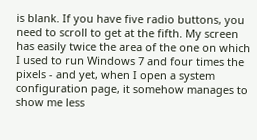is blank. If you have five radio buttons, you need to scroll to get at the fifth. My screen has easily twice the area of the one on which I used to run Windows 7 and four times the pixels - and yet, when I open a system configuration page, it somehow manages to show me less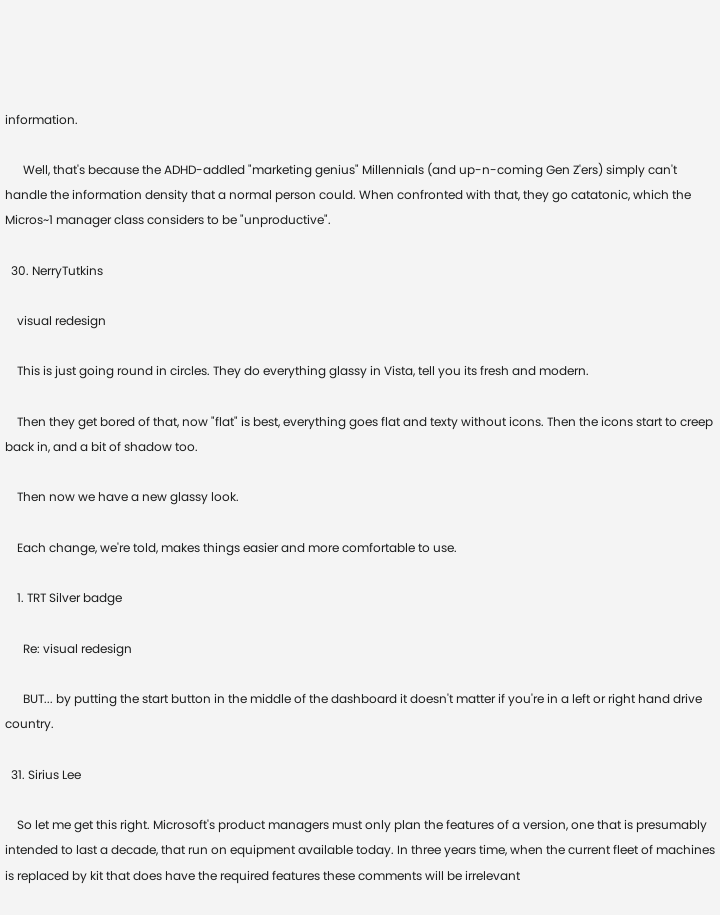information.

      Well, that's because the ADHD-addled "marketing genius" Millennials (and up-n-coming Gen Z'ers) simply can't handle the information density that a normal person could. When confronted with that, they go catatonic, which the Micros~1 manager class considers to be "unproductive".

  30. NerryTutkins

    visual redesign

    This is just going round in circles. They do everything glassy in Vista, tell you its fresh and modern.

    Then they get bored of that, now "flat" is best, everything goes flat and texty without icons. Then the icons start to creep back in, and a bit of shadow too.

    Then now we have a new glassy look.

    Each change, we're told, makes things easier and more comfortable to use.

    1. TRT Silver badge

      Re: visual redesign

      BUT... by putting the start button in the middle of the dashboard it doesn't matter if you're in a left or right hand drive country.

  31. Sirius Lee

    So let me get this right. Microsoft's product managers must only plan the features of a version, one that is presumably intended to last a decade, that run on equipment available today. In three years time, when the current fleet of machines is replaced by kit that does have the required features these comments will be irrelevant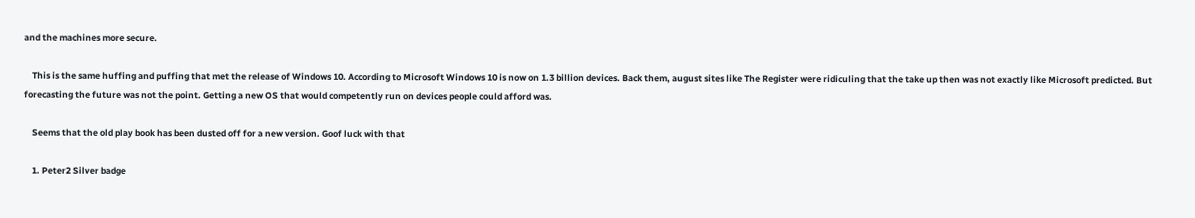and the machines more secure.

    This is the same huffing and puffing that met the release of Windows 10. According to Microsoft Windows 10 is now on 1.3 billion devices. Back them, august sites like The Register were ridiculing that the take up then was not exactly like Microsoft predicted. But forecasting the future was not the point. Getting a new OS that would competently run on devices people could afford was.

    Seems that the old play book has been dusted off for a new version. Goof luck with that

    1. Peter2 Silver badge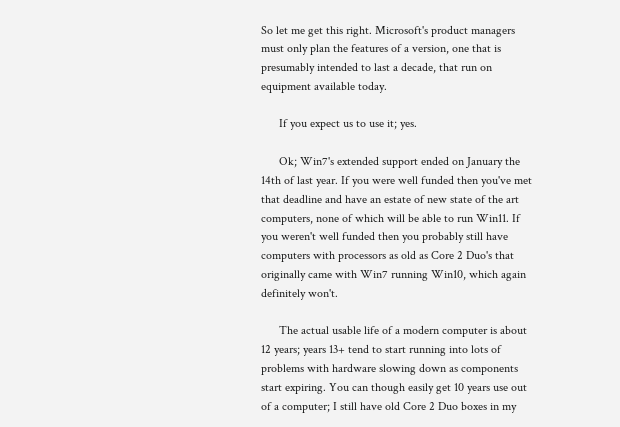So let me get this right. Microsoft's product managers must only plan the features of a version, one that is presumably intended to last a decade, that run on equipment available today.

      If you expect us to use it; yes.

      Ok; Win7's extended support ended on January the 14th of last year. If you were well funded then you've met that deadline and have an estate of new state of the art computers, none of which will be able to run Win11. If you weren't well funded then you probably still have computers with processors as old as Core 2 Duo's that originally came with Win7 running Win10, which again definitely won't.

      The actual usable life of a modern computer is about 12 years; years 13+ tend to start running into lots of problems with hardware slowing down as components start expiring. You can though easily get 10 years use out of a computer; I still have old Core 2 Duo boxes in my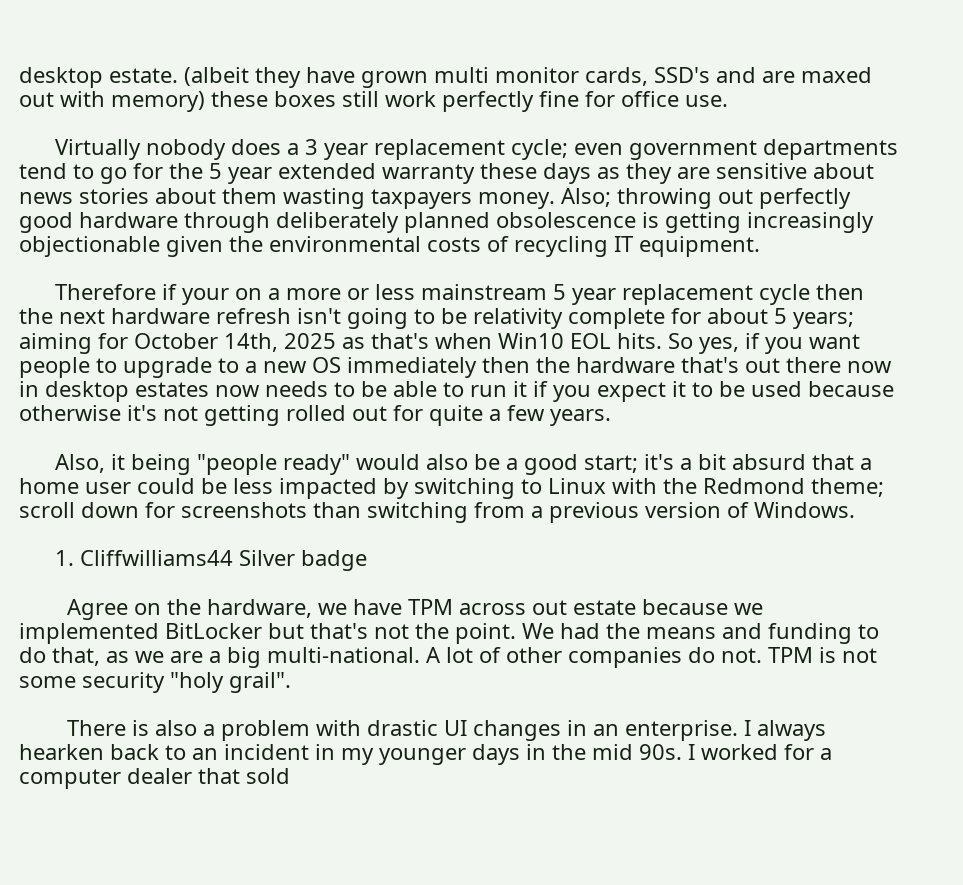desktop estate. (albeit they have grown multi monitor cards, SSD's and are maxed out with memory) these boxes still work perfectly fine for office use.

      Virtually nobody does a 3 year replacement cycle; even government departments tend to go for the 5 year extended warranty these days as they are sensitive about news stories about them wasting taxpayers money. Also; throwing out perfectly good hardware through deliberately planned obsolescence is getting increasingly objectionable given the environmental costs of recycling IT equipment.

      Therefore if your on a more or less mainstream 5 year replacement cycle then the next hardware refresh isn't going to be relativity complete for about 5 years; aiming for October 14th, 2025 as that's when Win10 EOL hits. So yes, if you want people to upgrade to a new OS immediately then the hardware that's out there now in desktop estates now needs to be able to run it if you expect it to be used because otherwise it's not getting rolled out for quite a few years.

      Also, it being "people ready" would also be a good start; it's a bit absurd that a home user could be less impacted by switching to Linux with the Redmond theme; scroll down for screenshots than switching from a previous version of Windows.

      1. Cliffwilliams44 Silver badge

        Agree on the hardware, we have TPM across out estate because we implemented BitLocker but that's not the point. We had the means and funding to do that, as we are a big multi-national. A lot of other companies do not. TPM is not some security "holy grail".

        There is also a problem with drastic UI changes in an enterprise. I always hearken back to an incident in my younger days in the mid 90s. I worked for a computer dealer that sold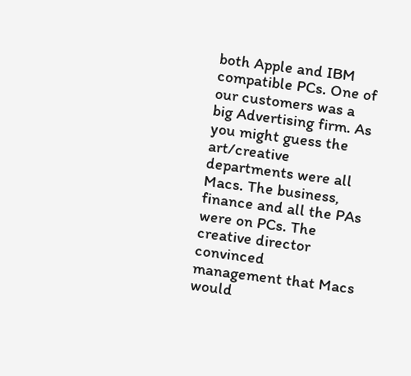both Apple and IBM compatible PCs. One of our customers was a big Advertising firm. As you might guess the art/creative departments were all Macs. The business, finance and all the PAs were on PCs. The creative director convinced management that Macs would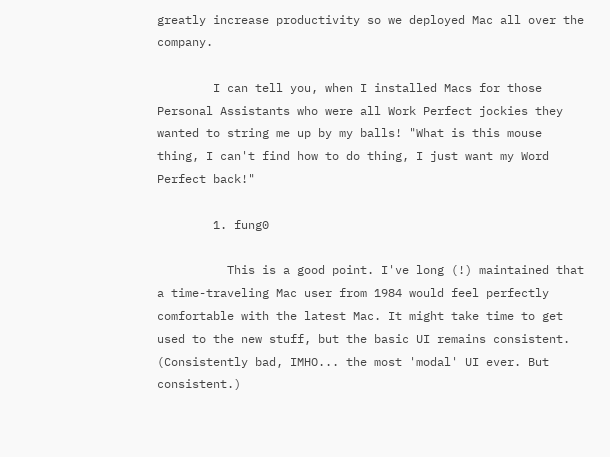greatly increase productivity so we deployed Mac all over the company.

        I can tell you, when I installed Macs for those Personal Assistants who were all Work Perfect jockies they wanted to string me up by my balls! "What is this mouse thing, I can't find how to do thing, I just want my Word Perfect back!"

        1. fung0

          This is a good point. I've long (!) maintained that a time-traveling Mac user from 1984 would feel perfectly comfortable with the latest Mac. It might take time to get used to the new stuff, but the basic UI remains consistent. (Consistently bad, IMHO... the most 'modal' UI ever. But consistent.)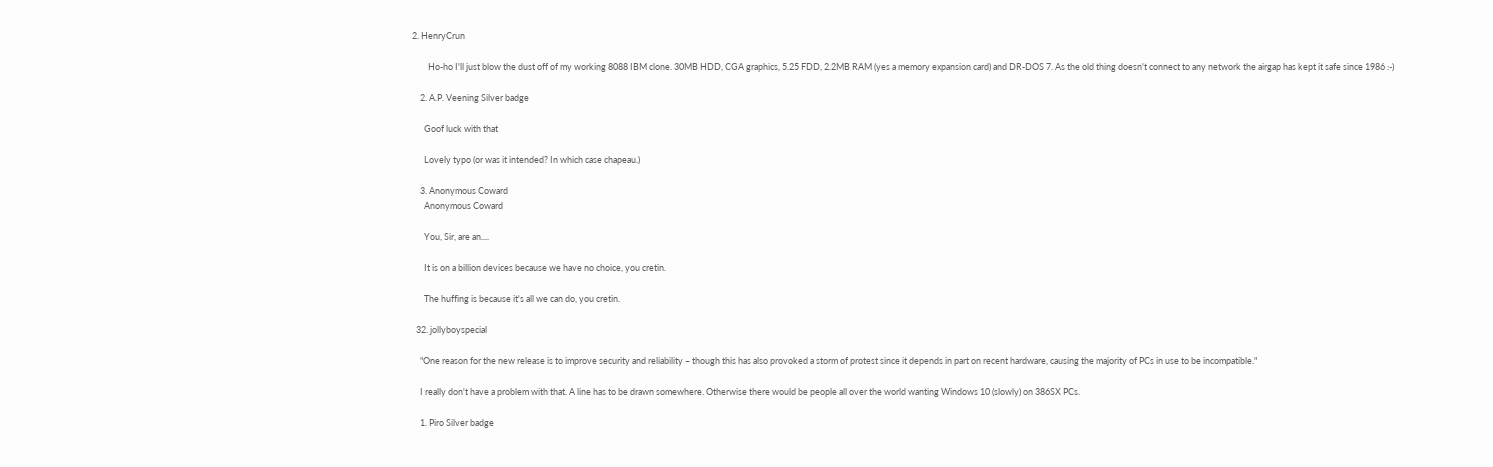2. HenryCrun

        Ho-ho I'll just blow the dust off of my working 8088 IBM clone. 30MB HDD, CGA graphics, 5.25 FDD, 2.2MB RAM (yes a memory expansion card) and DR-DOS 7. As the old thing doesn't connect to any network the airgap has kept it safe since 1986 :-)

    2. A.P. Veening Silver badge

      Goof luck with that

      Lovely typo (or was it intended? In which case chapeau.)

    3. Anonymous Coward
      Anonymous Coward

      You, Sir, are an....

      It is on a billion devices because we have no choice, you cretin.

      The huffing is because it's all we can do, you cretin.

  32. jollyboyspecial

    "One reason for the new release is to improve security and reliability – though this has also provoked a storm of protest since it depends in part on recent hardware, causing the majority of PCs in use to be incompatible."

    I really don't have a problem with that. A line has to be drawn somewhere. Otherwise there would be people all over the world wanting Windows 10 (slowly) on 386SX PCs.

    1. Piro Silver badge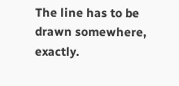The line has to be drawn somewhere, exactly.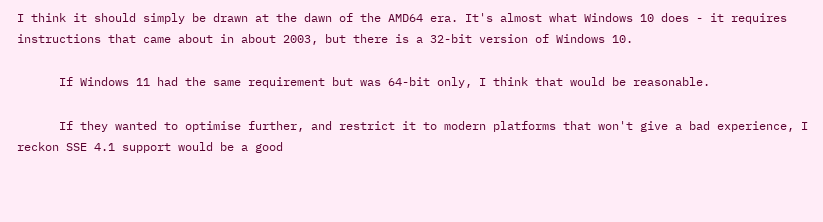I think it should simply be drawn at the dawn of the AMD64 era. It's almost what Windows 10 does - it requires instructions that came about in about 2003, but there is a 32-bit version of Windows 10.

      If Windows 11 had the same requirement but was 64-bit only, I think that would be reasonable.

      If they wanted to optimise further, and restrict it to modern platforms that won't give a bad experience, I reckon SSE 4.1 support would be a good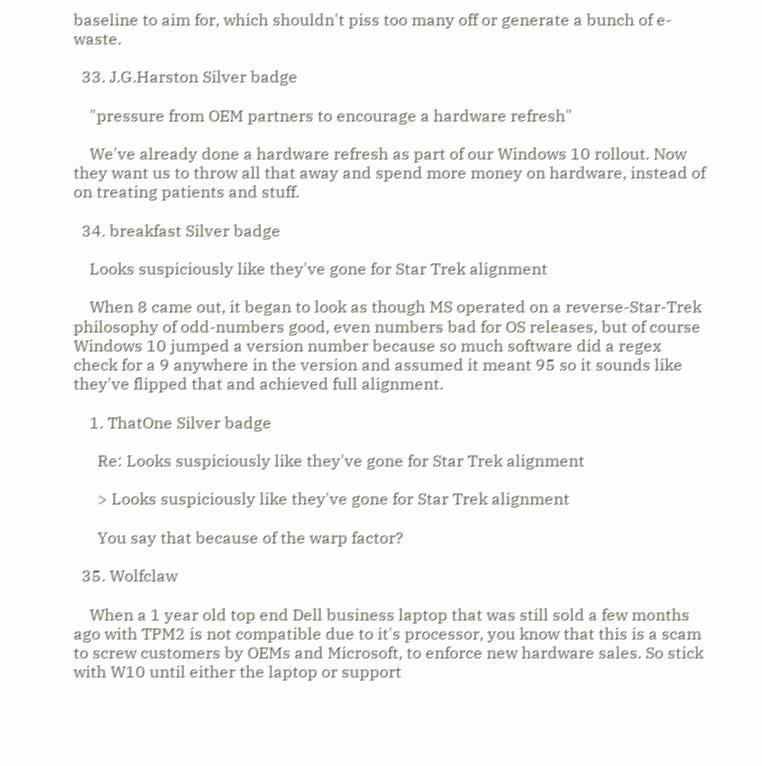baseline to aim for, which shouldn't piss too many off or generate a bunch of e-waste.

  33. J.G.Harston Silver badge

    "pressure from OEM partners to encourage a hardware refresh"

    We've already done a hardware refresh as part of our Windows 10 rollout. Now they want us to throw all that away and spend more money on hardware, instead of on treating patients and stuff.

  34. breakfast Silver badge

    Looks suspiciously like they've gone for Star Trek alignment

    When 8 came out, it began to look as though MS operated on a reverse-Star-Trek philosophy of odd-numbers good, even numbers bad for OS releases, but of course Windows 10 jumped a version number because so much software did a regex check for a 9 anywhere in the version and assumed it meant 95 so it sounds like they've flipped that and achieved full alignment.

    1. ThatOne Silver badge

      Re: Looks suspiciously like they've gone for Star Trek alignment

      > Looks suspiciously like they've gone for Star Trek alignment

      You say that because of the warp factor?

  35. Wolfclaw

    When a 1 year old top end Dell business laptop that was still sold a few months ago with TPM2 is not compatible due to it's processor, you know that this is a scam to screw customers by OEMs and Microsoft, to enforce new hardware sales. So stick with W10 until either the laptop or support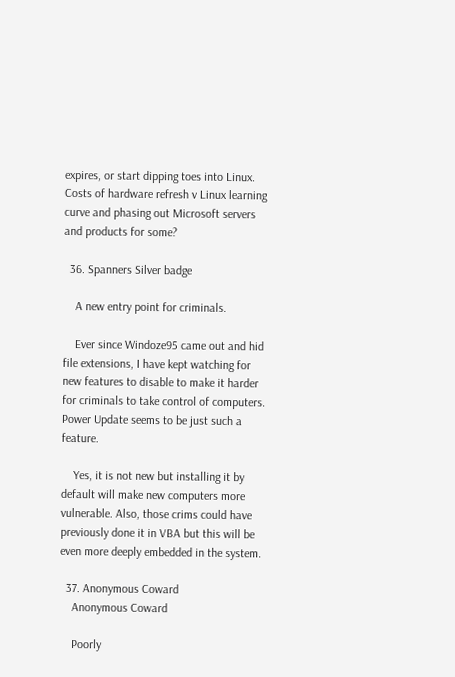expires, or start dipping toes into Linux. Costs of hardware refresh v Linux learning curve and phasing out Microsoft servers and products for some?

  36. Spanners Silver badge

    A new entry point for criminals.

    Ever since Windoze95 came out and hid file extensions, I have kept watching for new features to disable to make it harder for criminals to take control of computers. Power Update seems to be just such a feature.

    Yes, it is not new but installing it by default will make new computers more vulnerable. Also, those crims could have previously done it in VBA but this will be even more deeply embedded in the system.

  37. Anonymous Coward
    Anonymous Coward

    Poorly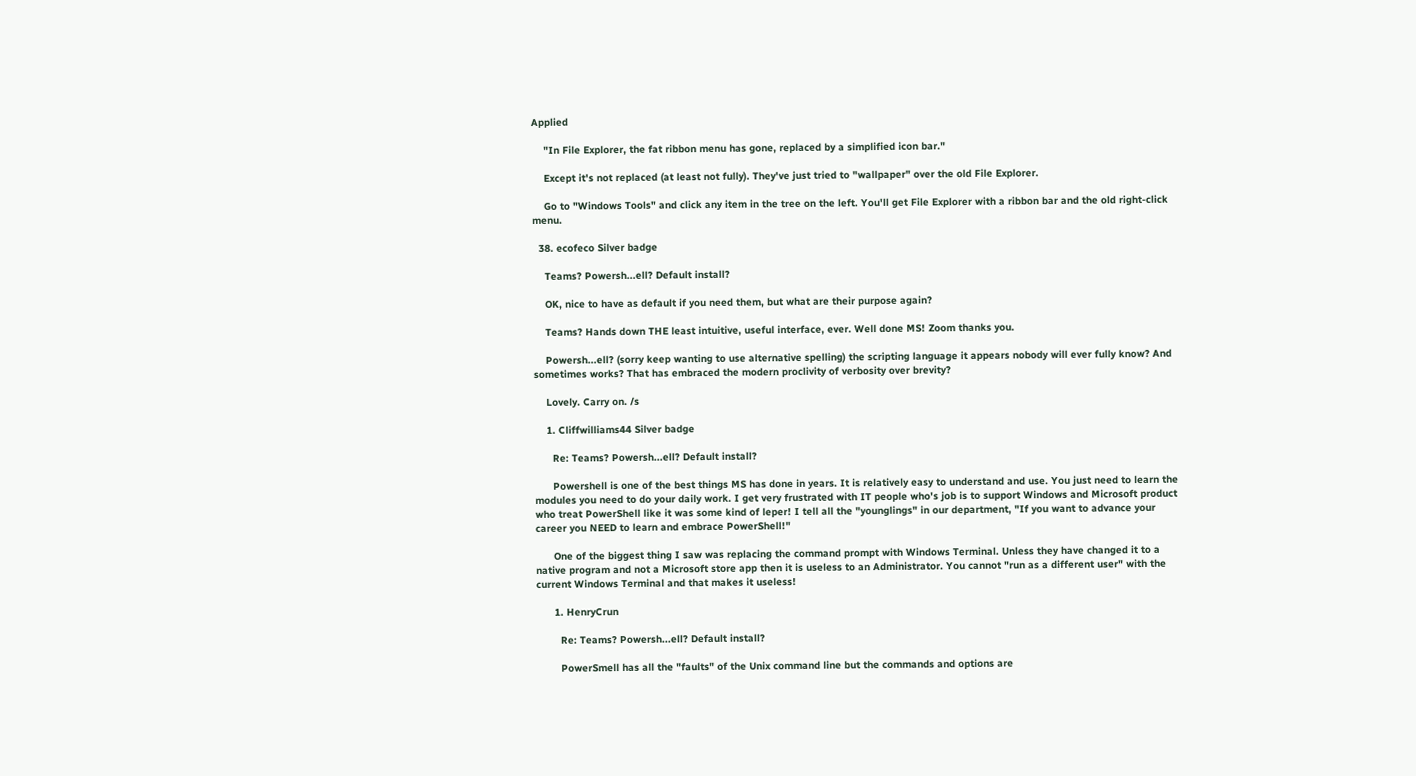Applied

    "In File Explorer, the fat ribbon menu has gone, replaced by a simplified icon bar."

    Except it's not replaced (at least not fully). They've just tried to "wallpaper" over the old File Explorer.

    Go to "Windows Tools" and click any item in the tree on the left. You'll get File Explorer with a ribbon bar and the old right-click menu.

  38. ecofeco Silver badge

    Teams? Powersh...ell? Default install?

    OK, nice to have as default if you need them, but what are their purpose again?

    Teams? Hands down THE least intuitive, useful interface, ever. Well done MS! Zoom thanks you.

    Powersh...ell? (sorry keep wanting to use alternative spelling) the scripting language it appears nobody will ever fully know? And sometimes works? That has embraced the modern proclivity of verbosity over brevity?

    Lovely. Carry on. /s

    1. Cliffwilliams44 Silver badge

      Re: Teams? Powersh...ell? Default install?

      Powershell is one of the best things MS has done in years. It is relatively easy to understand and use. You just need to learn the modules you need to do your daily work. I get very frustrated with IT people who's job is to support Windows and Microsoft product who treat PowerShell like it was some kind of leper! I tell all the "younglings" in our department, "If you want to advance your career you NEED to learn and embrace PowerShell!"

      One of the biggest thing I saw was replacing the command prompt with Windows Terminal. Unless they have changed it to a native program and not a Microsoft store app then it is useless to an Administrator. You cannot "run as a different user" with the current Windows Terminal and that makes it useless!

      1. HenryCrun

        Re: Teams? Powersh...ell? Default install?

        PowerSmell has all the "faults" of the Unix command line but the commands and options are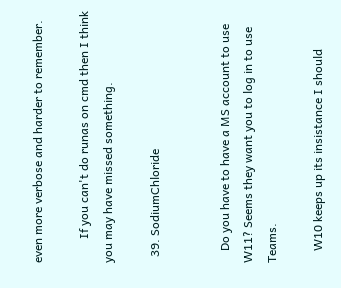even more verbose and harder to remember.

        If you can't do runas on cmd then I think you may have missed something.

  39. SodiumChloride


    Do you have to have a MS account to use W11? Seems they want you to log in to use Teams.

    W10 keeps up its insistance I should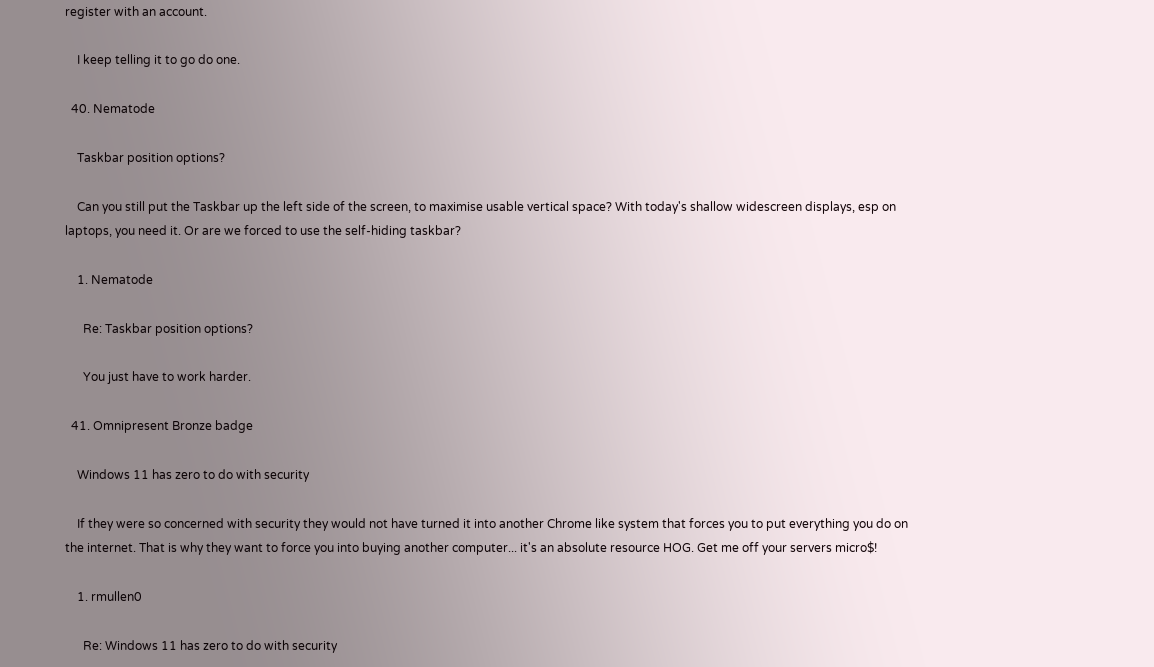register with an account.

    I keep telling it to go do one.

  40. Nematode

    Taskbar position options?

    Can you still put the Taskbar up the left side of the screen, to maximise usable vertical space? With today's shallow widescreen displays, esp on laptops, you need it. Or are we forced to use the self-hiding taskbar?

    1. Nematode

      Re: Taskbar position options?

      You just have to work harder.

  41. Omnipresent Bronze badge

    Windows 11 has zero to do with security

    If they were so concerned with security they would not have turned it into another Chrome like system that forces you to put everything you do on the internet. That is why they want to force you into buying another computer... it's an absolute resource HOG. Get me off your servers micro$!

    1. rmullen0

      Re: Windows 11 has zero to do with security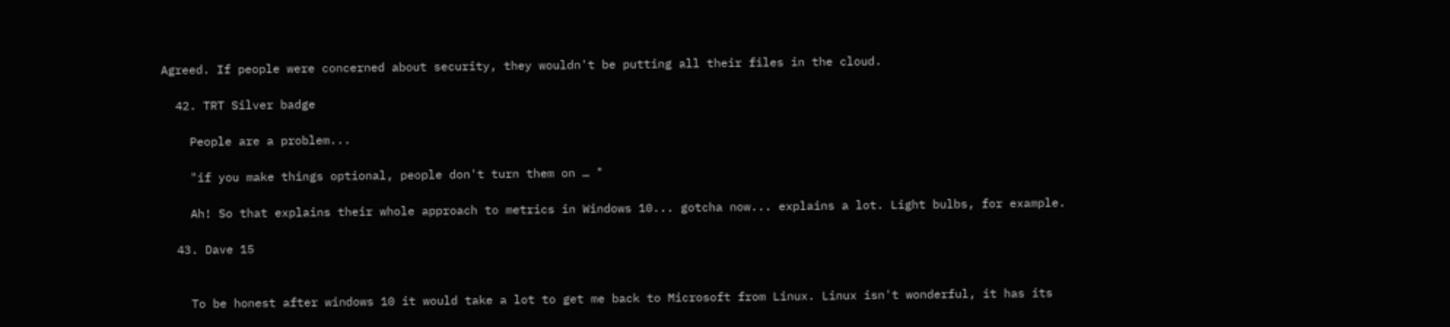Agreed. If people were concerned about security, they wouldn't be putting all their files in the cloud.

  42. TRT Silver badge

    People are a problem...

    "if you make things optional, people don't turn them on … "

    Ah! So that explains their whole approach to metrics in Windows 10... gotcha now... explains a lot. Light bulbs, for example.

  43. Dave 15


    To be honest after windows 10 it would take a lot to get me back to Microsoft from Linux. Linux isn't wonderful, it has its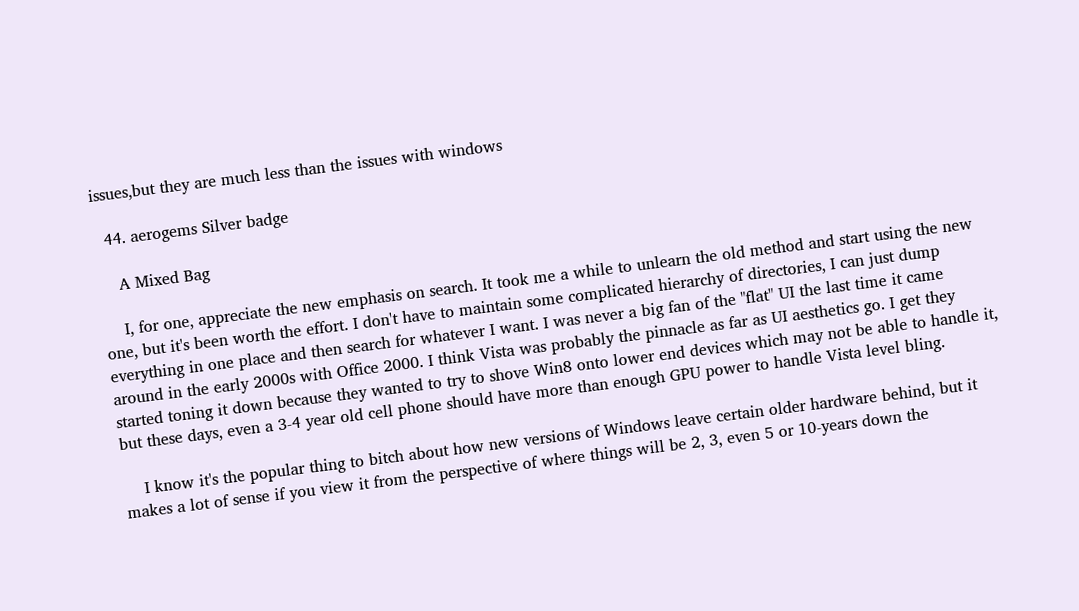issues,but they are much less than the issues with windows

  44. aerogems Silver badge

    A Mixed Bag

    I, for one, appreciate the new emphasis on search. It took me a while to unlearn the old method and start using the new one, but it's been worth the effort. I don't have to maintain some complicated hierarchy of directories, I can just dump everything in one place and then search for whatever I want. I was never a big fan of the "flat" UI the last time it came around in the early 2000s with Office 2000. I think Vista was probably the pinnacle as far as UI aesthetics go. I get they started toning it down because they wanted to try to shove Win8 onto lower end devices which may not be able to handle it, but these days, even a 3-4 year old cell phone should have more than enough GPU power to handle Vista level bling.

    I know it's the popular thing to bitch about how new versions of Windows leave certain older hardware behind, but it makes a lot of sense if you view it from the perspective of where things will be 2, 3, even 5 or 10-years down the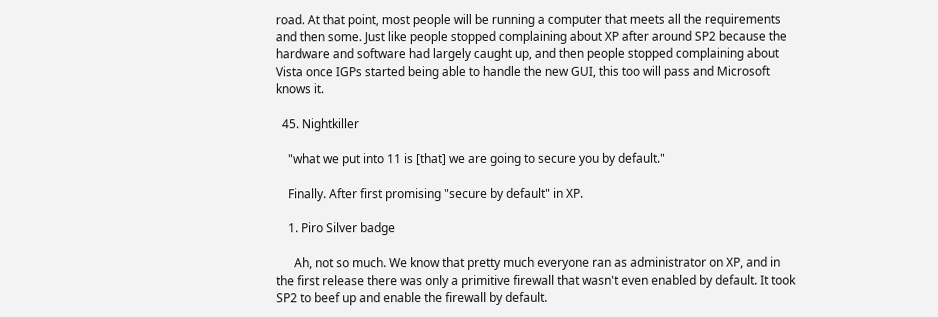road. At that point, most people will be running a computer that meets all the requirements and then some. Just like people stopped complaining about XP after around SP2 because the hardware and software had largely caught up, and then people stopped complaining about Vista once IGPs started being able to handle the new GUI, this too will pass and Microsoft knows it.

  45. Nightkiller

    "what we put into 11 is [that] we are going to secure you by default."

    Finally. After first promising "secure by default" in XP.

    1. Piro Silver badge

      Ah, not so much. We know that pretty much everyone ran as administrator on XP, and in the first release there was only a primitive firewall that wasn't even enabled by default. It took SP2 to beef up and enable the firewall by default.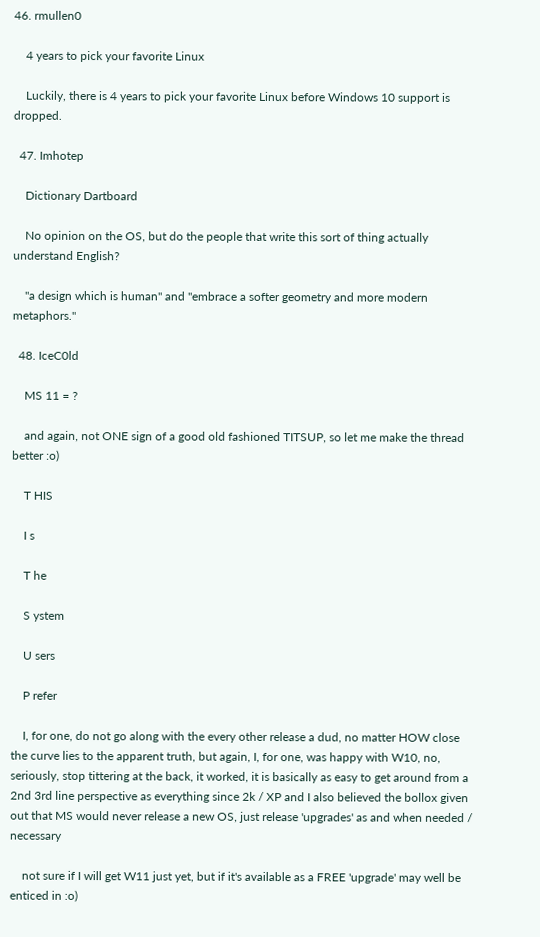46. rmullen0

    4 years to pick your favorite Linux

    Luckily, there is 4 years to pick your favorite Linux before Windows 10 support is dropped.

  47. Imhotep

    Dictionary Dartboard

    No opinion on the OS, but do the people that write this sort of thing actually understand English?

    "a design which is human" and "embrace a softer geometry and more modern metaphors."

  48. IceC0ld

    MS 11 = ?

    and again, not ONE sign of a good old fashioned TITSUP, so let me make the thread better :o)

    T HIS

    I s

    T he

    S ystem

    U sers

    P refer

    I, for one, do not go along with the every other release a dud, no matter HOW close the curve lies to the apparent truth, but again, I, for one, was happy with W10, no, seriously, stop tittering at the back, it worked, it is basically as easy to get around from a 2nd 3rd line perspective as everything since 2k / XP and I also believed the bollox given out that MS would never release a new OS, just release 'upgrades' as and when needed / necessary

    not sure if I will get W11 just yet, but if it's available as a FREE 'upgrade' may well be enticed in :o)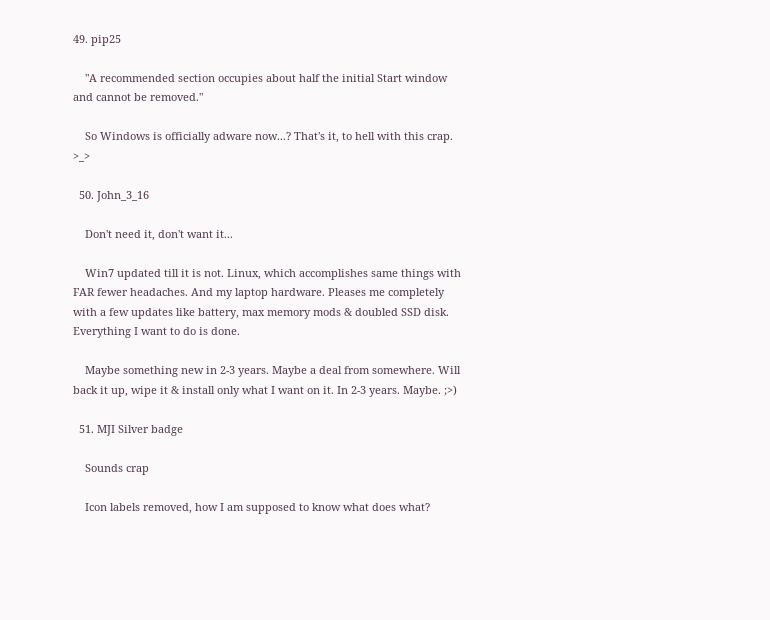49. pip25

    "A recommended section occupies about half the initial Start window and cannot be removed."

    So Windows is officially adware now...? That's it, to hell with this crap. >_>

  50. John_3_16

    Don't need it, don't want it...

    Win7 updated till it is not. Linux, which accomplishes same things with FAR fewer headaches. And my laptop hardware. Pleases me completely with a few updates like battery, max memory mods & doubled SSD disk. Everything I want to do is done.

    Maybe something new in 2-3 years. Maybe a deal from somewhere. Will back it up, wipe it & install only what I want on it. In 2-3 years. Maybe. ;>)

  51. MJI Silver badge

    Sounds crap

    Icon labels removed, how I am supposed to know what does what?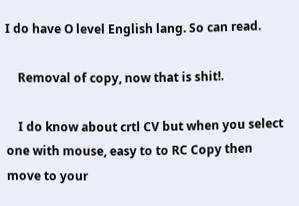I do have O level English lang. So can read.

    Removal of copy, now that is shit!.

    I do know about crtl CV but when you select one with mouse, easy to to RC Copy then move to your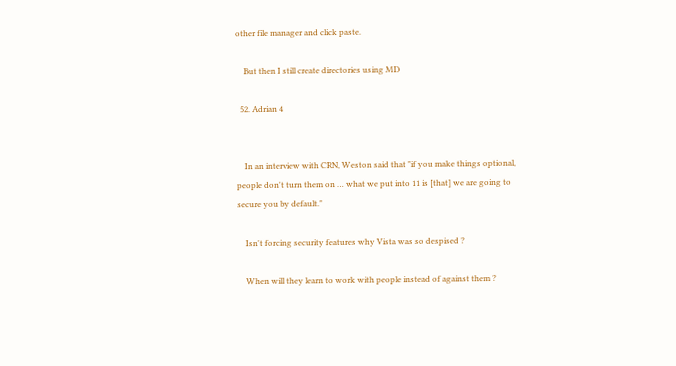other file manager and click paste.

    But then I still create directories using MD

  52. Adrian 4


    In an interview with CRN, Weston said that "if you make things optional, people don't turn them on … what we put into 11 is [that] we are going to secure you by default."

    Isn't forcing security features why Vista was so despised ?

    When will they learn to work with people instead of against them ?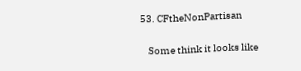53. CFtheNonPartisan

    Some think it looks like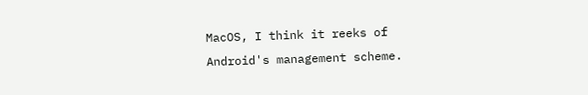MacOS, I think it reeks of Android's management scheme.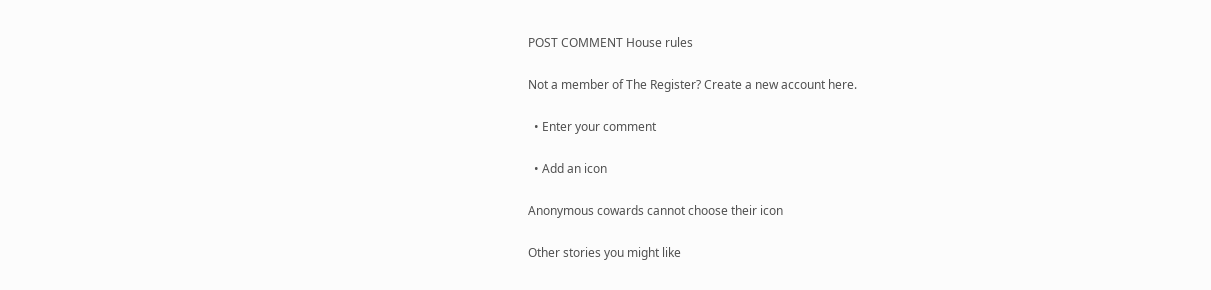POST COMMENT House rules

Not a member of The Register? Create a new account here.

  • Enter your comment

  • Add an icon

Anonymous cowards cannot choose their icon

Other stories you might like